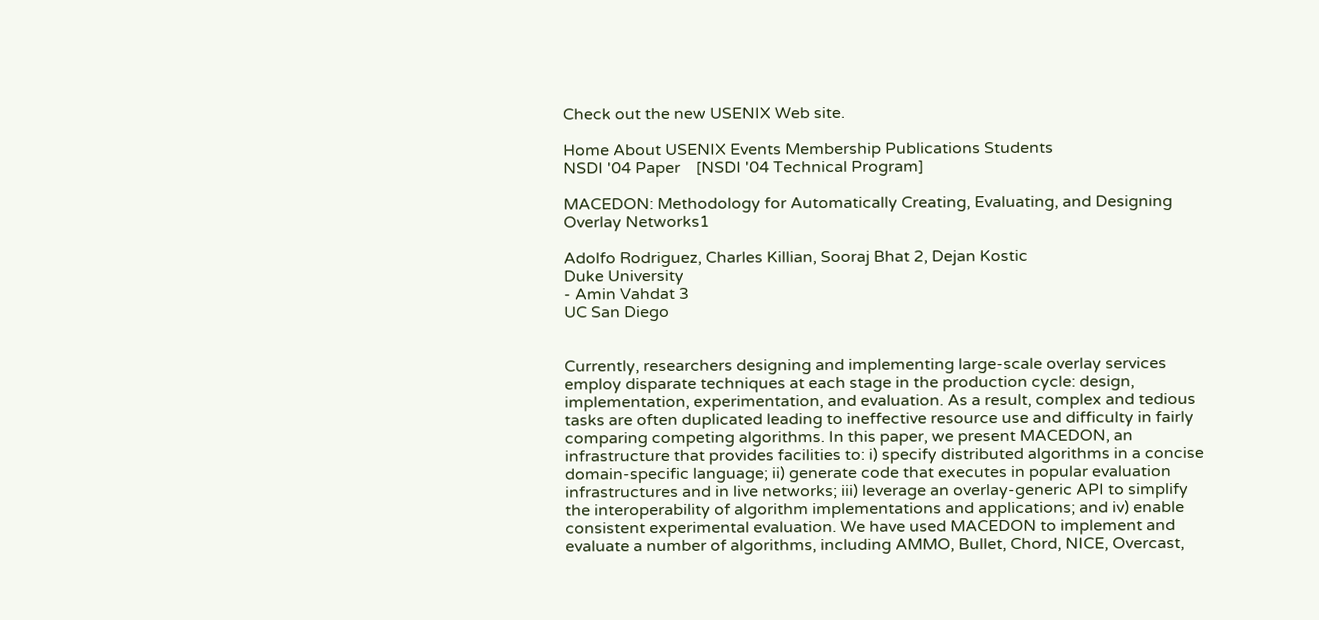Check out the new USENIX Web site.

Home About USENIX Events Membership Publications Students
NSDI '04 Paper    [NSDI '04 Technical Program]

MACEDON: Methodology for Automatically Creating, Evaluating, and Designing Overlay Networks1

Adolfo Rodriguez, Charles Killian, Sooraj Bhat 2, Dejan Kostic
Duke University
- Amin Vahdat 3
UC San Diego


Currently, researchers designing and implementing large-scale overlay services employ disparate techniques at each stage in the production cycle: design, implementation, experimentation, and evaluation. As a result, complex and tedious tasks are often duplicated leading to ineffective resource use and difficulty in fairly comparing competing algorithms. In this paper, we present MACEDON, an infrastructure that provides facilities to: i) specify distributed algorithms in a concise domain-specific language; ii) generate code that executes in popular evaluation infrastructures and in live networks; iii) leverage an overlay-generic API to simplify the interoperability of algorithm implementations and applications; and iv) enable consistent experimental evaluation. We have used MACEDON to implement and evaluate a number of algorithms, including AMMO, Bullet, Chord, NICE, Overcast,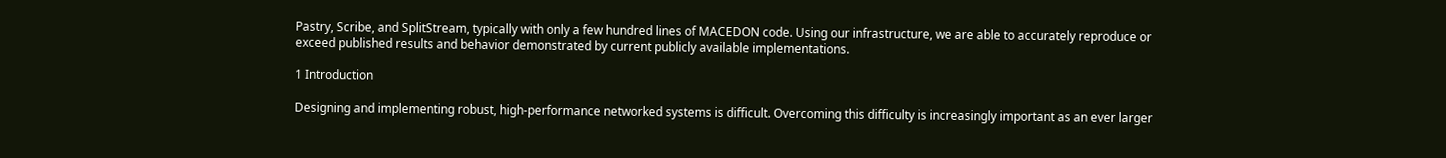Pastry, Scribe, and SplitStream, typically with only a few hundred lines of MACEDON code. Using our infrastructure, we are able to accurately reproduce or exceed published results and behavior demonstrated by current publicly available implementations.

1 Introduction

Designing and implementing robust, high-performance networked systems is difficult. Overcoming this difficulty is increasingly important as an ever larger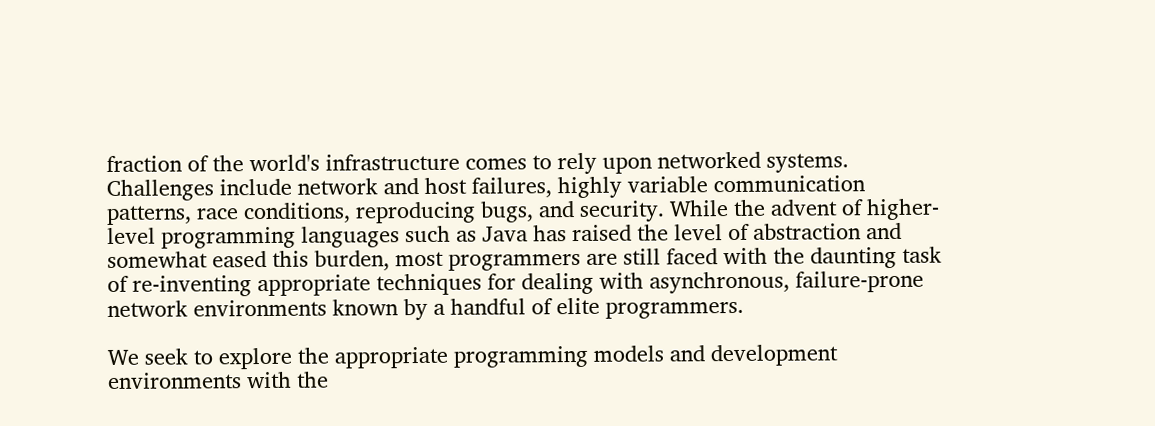fraction of the world's infrastructure comes to rely upon networked systems. Challenges include network and host failures, highly variable communication patterns, race conditions, reproducing bugs, and security. While the advent of higher-level programming languages such as Java has raised the level of abstraction and somewhat eased this burden, most programmers are still faced with the daunting task of re-inventing appropriate techniques for dealing with asynchronous, failure-prone network environments known by a handful of elite programmers.

We seek to explore the appropriate programming models and development environments with the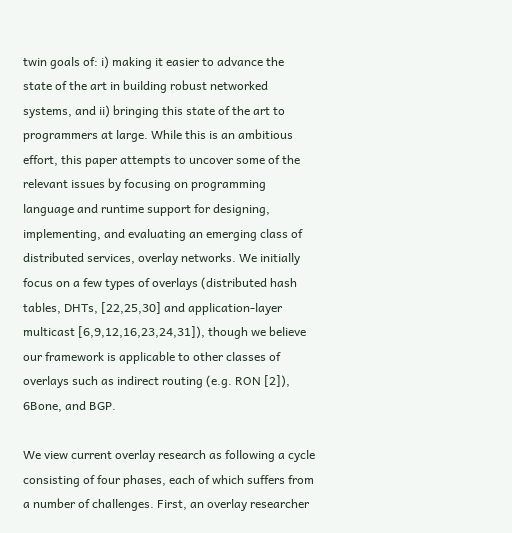twin goals of: i) making it easier to advance the state of the art in building robust networked systems, and ii) bringing this state of the art to programmers at large. While this is an ambitious effort, this paper attempts to uncover some of the relevant issues by focusing on programming language and runtime support for designing, implementing, and evaluating an emerging class of distributed services, overlay networks. We initially focus on a few types of overlays (distributed hash tables, DHTs, [22,25,30] and application-layer multicast [6,9,12,16,23,24,31]), though we believe our framework is applicable to other classes of overlays such as indirect routing (e.g. RON [2]), 6Bone, and BGP.

We view current overlay research as following a cycle consisting of four phases, each of which suffers from a number of challenges. First, an overlay researcher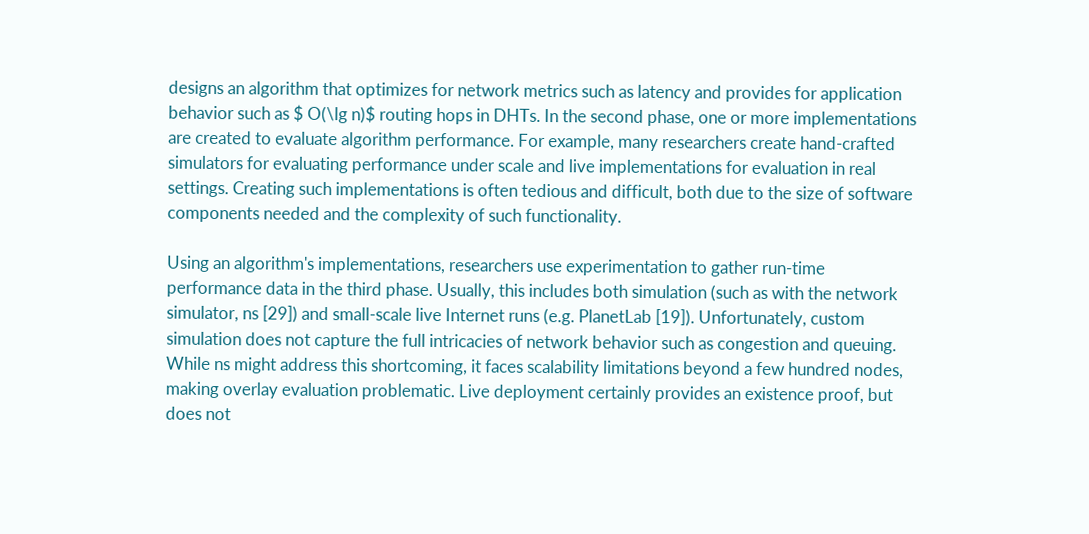designs an algorithm that optimizes for network metrics such as latency and provides for application behavior such as $ O(\lg n)$ routing hops in DHTs. In the second phase, one or more implementations are created to evaluate algorithm performance. For example, many researchers create hand-crafted simulators for evaluating performance under scale and live implementations for evaluation in real settings. Creating such implementations is often tedious and difficult, both due to the size of software components needed and the complexity of such functionality.

Using an algorithm's implementations, researchers use experimentation to gather run-time performance data in the third phase. Usually, this includes both simulation (such as with the network simulator, ns [29]) and small-scale live Internet runs (e.g. PlanetLab [19]). Unfortunately, custom simulation does not capture the full intricacies of network behavior such as congestion and queuing. While ns might address this shortcoming, it faces scalability limitations beyond a few hundred nodes, making overlay evaluation problematic. Live deployment certainly provides an existence proof, but does not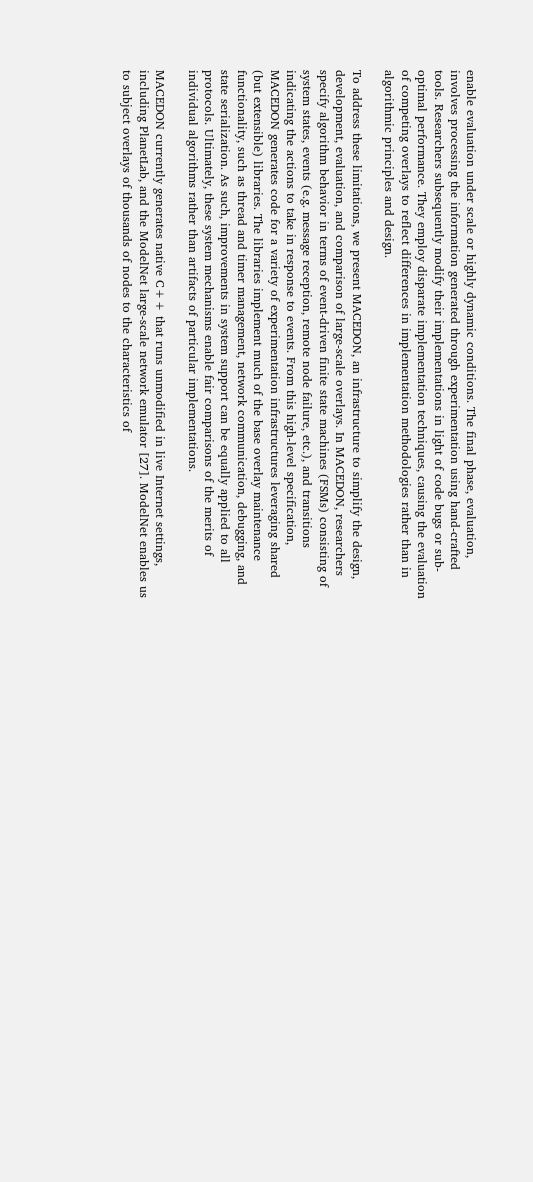enable evaluation under scale or highly dynamic conditions. The final phase, evaluation, involves processing the information generated through experimentation using hand-crafted tools. Researchers subsequently modify their implementations in light of code bugs or sub-optimal performance. They employ disparate implementation techniques, causing the evaluation of competing overlays to reflect differences in implementation methodologies rather than in algorithmic principles and design.

To address these limitations, we present MACEDON, an infrastructure to simplify the design, development, evaluation, and comparison of large-scale overlays. In MACEDON, researchers specify algorithm behavior in terms of event-driven finite state machines (FSMs) consisting of system states, events (e.g. message reception, remote node failure, etc.), and transitions indicating the actions to take in response to events. From this high-level specification, MACEDON generates code for a variety of experimentation infrastructures leveraging shared (but extensible) libraries. The libraries implement much of the base overlay maintenance functionality, such as thread and timer management, network communication, debugging, and state serialization. As such, improvements in system support can be equally applied to all protocols. Ultimately, these system mechanisms enable fair comparisons of the merits of individual algorithms rather than artifacts of particular implementations.

MACEDON currently generates native C++ that runs unmodified in live Internet settings, including PlanetLab, and the ModelNet large-scale network emulator [27]. ModelNet enables us to subject overlays of thousands of nodes to the characteristics of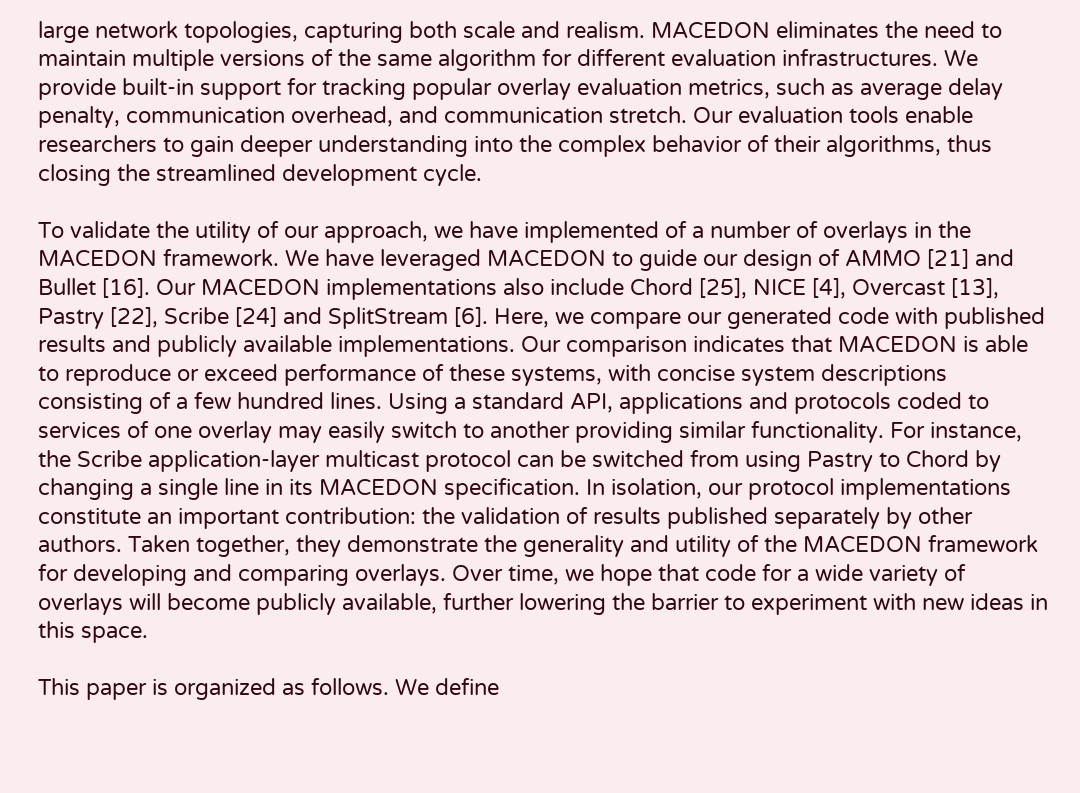large network topologies, capturing both scale and realism. MACEDON eliminates the need to maintain multiple versions of the same algorithm for different evaluation infrastructures. We provide built-in support for tracking popular overlay evaluation metrics, such as average delay penalty, communication overhead, and communication stretch. Our evaluation tools enable researchers to gain deeper understanding into the complex behavior of their algorithms, thus closing the streamlined development cycle.

To validate the utility of our approach, we have implemented of a number of overlays in the MACEDON framework. We have leveraged MACEDON to guide our design of AMMO [21] and Bullet [16]. Our MACEDON implementations also include Chord [25], NICE [4], Overcast [13], Pastry [22], Scribe [24] and SplitStream [6]. Here, we compare our generated code with published results and publicly available implementations. Our comparison indicates that MACEDON is able to reproduce or exceed performance of these systems, with concise system descriptions consisting of a few hundred lines. Using a standard API, applications and protocols coded to services of one overlay may easily switch to another providing similar functionality. For instance, the Scribe application-layer multicast protocol can be switched from using Pastry to Chord by changing a single line in its MACEDON specification. In isolation, our protocol implementations constitute an important contribution: the validation of results published separately by other authors. Taken together, they demonstrate the generality and utility of the MACEDON framework for developing and comparing overlays. Over time, we hope that code for a wide variety of overlays will become publicly available, further lowering the barrier to experiment with new ideas in this space.

This paper is organized as follows. We define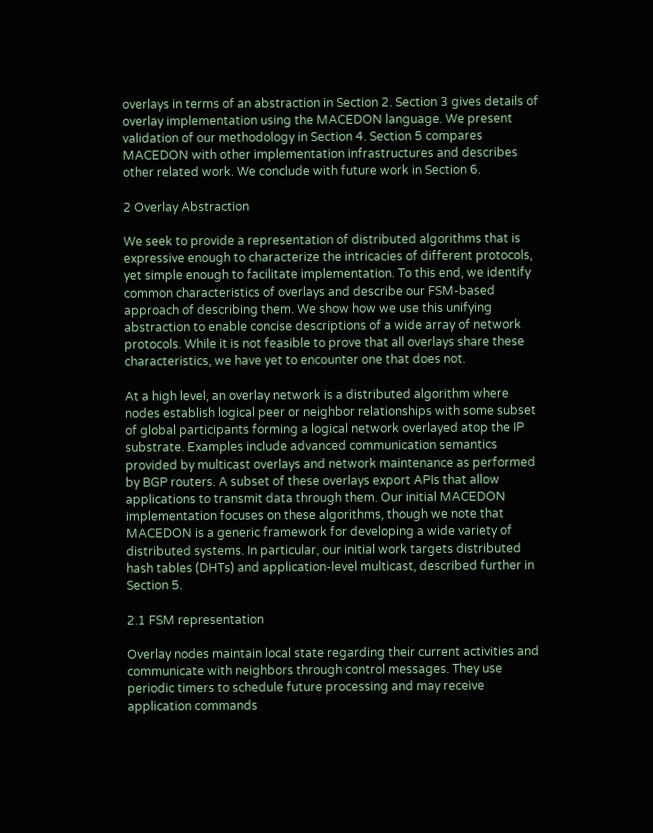overlays in terms of an abstraction in Section 2. Section 3 gives details of overlay implementation using the MACEDON language. We present validation of our methodology in Section 4. Section 5 compares MACEDON with other implementation infrastructures and describes other related work. We conclude with future work in Section 6.

2 Overlay Abstraction

We seek to provide a representation of distributed algorithms that is expressive enough to characterize the intricacies of different protocols, yet simple enough to facilitate implementation. To this end, we identify common characteristics of overlays and describe our FSM-based approach of describing them. We show how we use this unifying abstraction to enable concise descriptions of a wide array of network protocols. While it is not feasible to prove that all overlays share these characteristics, we have yet to encounter one that does not.

At a high level, an overlay network is a distributed algorithm where nodes establish logical peer or neighbor relationships with some subset of global participants forming a logical network overlayed atop the IP substrate. Examples include advanced communication semantics provided by multicast overlays and network maintenance as performed by BGP routers. A subset of these overlays export APIs that allow applications to transmit data through them. Our initial MACEDON implementation focuses on these algorithms, though we note that MACEDON is a generic framework for developing a wide variety of distributed systems. In particular, our initial work targets distributed hash tables (DHTs) and application-level multicast, described further in Section 5.

2.1 FSM representation

Overlay nodes maintain local state regarding their current activities and communicate with neighbors through control messages. They use periodic timers to schedule future processing and may receive application commands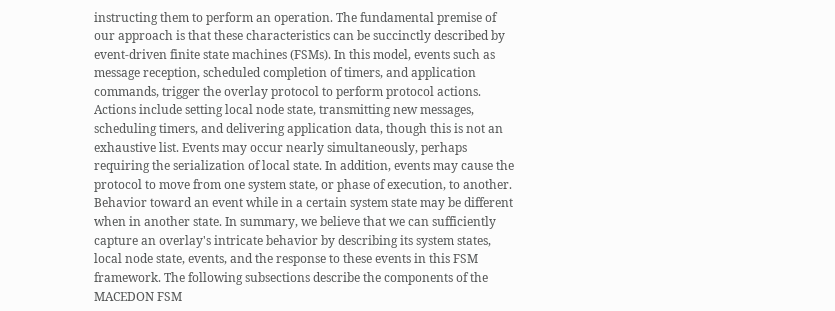instructing them to perform an operation. The fundamental premise of our approach is that these characteristics can be succinctly described by event-driven finite state machines (FSMs). In this model, events such as message reception, scheduled completion of timers, and application commands, trigger the overlay protocol to perform protocol actions. Actions include setting local node state, transmitting new messages, scheduling timers, and delivering application data, though this is not an exhaustive list. Events may occur nearly simultaneously, perhaps requiring the serialization of local state. In addition, events may cause the protocol to move from one system state, or phase of execution, to another. Behavior toward an event while in a certain system state may be different when in another state. In summary, we believe that we can sufficiently capture an overlay's intricate behavior by describing its system states, local node state, events, and the response to these events in this FSM framework. The following subsections describe the components of the MACEDON FSM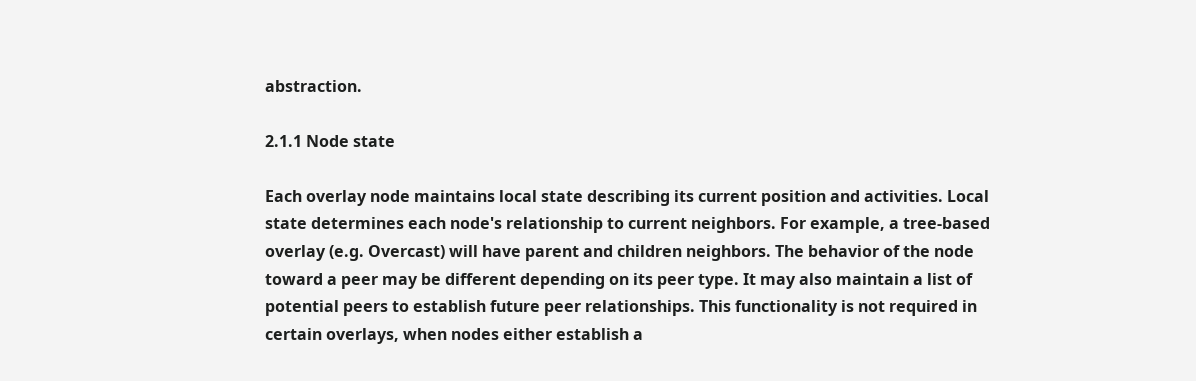abstraction.

2.1.1 Node state

Each overlay node maintains local state describing its current position and activities. Local state determines each node's relationship to current neighbors. For example, a tree-based overlay (e.g. Overcast) will have parent and children neighbors. The behavior of the node toward a peer may be different depending on its peer type. It may also maintain a list of potential peers to establish future peer relationships. This functionality is not required in certain overlays, when nodes either establish a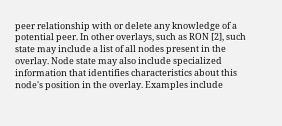peer relationship with or delete any knowledge of a potential peer. In other overlays, such as RON [2], such state may include a list of all nodes present in the overlay. Node state may also include specialized information that identifies characteristics about this node's position in the overlay. Examples include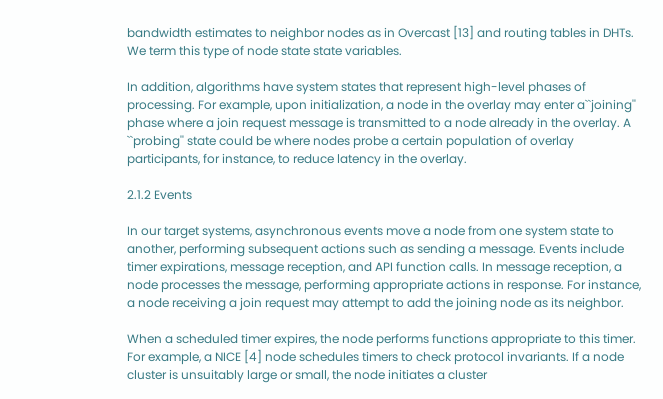bandwidth estimates to neighbor nodes as in Overcast [13] and routing tables in DHTs. We term this type of node state state variables.

In addition, algorithms have system states that represent high-level phases of processing. For example, upon initialization, a node in the overlay may enter a``joining'' phase where a join request message is transmitted to a node already in the overlay. A ``probing'' state could be where nodes probe a certain population of overlay participants, for instance, to reduce latency in the overlay.

2.1.2 Events

In our target systems, asynchronous events move a node from one system state to another, performing subsequent actions such as sending a message. Events include timer expirations, message reception, and API function calls. In message reception, a node processes the message, performing appropriate actions in response. For instance, a node receiving a join request may attempt to add the joining node as its neighbor.

When a scheduled timer expires, the node performs functions appropriate to this timer. For example, a NICE [4] node schedules timers to check protocol invariants. If a node cluster is unsuitably large or small, the node initiates a cluster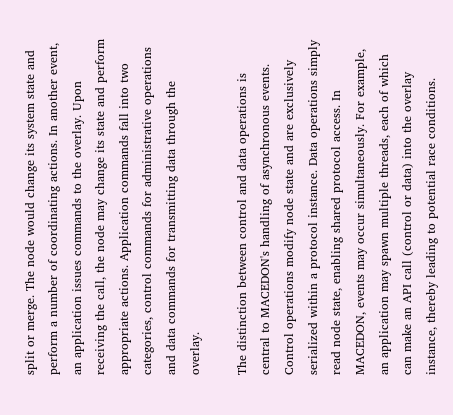split or merge. The node would change its system state and perform a number of coordinating actions. In another event, an application issues commands to the overlay. Upon receiving the call, the node may change its state and perform appropriate actions. Application commands fall into two categories, control commands for administrative operations and data commands for transmitting data through the overlay.

The distinction between control and data operations is central to MACEDON's handling of asynchronous events. Control operations modify node state and are exclusively serialized within a protocol instance. Data operations simply read node state, enabling shared protocol access. In MACEDON, events may occur simultaneously. For example, an application may spawn multiple threads, each of which can make an API call (control or data) into the overlay instance, thereby leading to potential race conditions.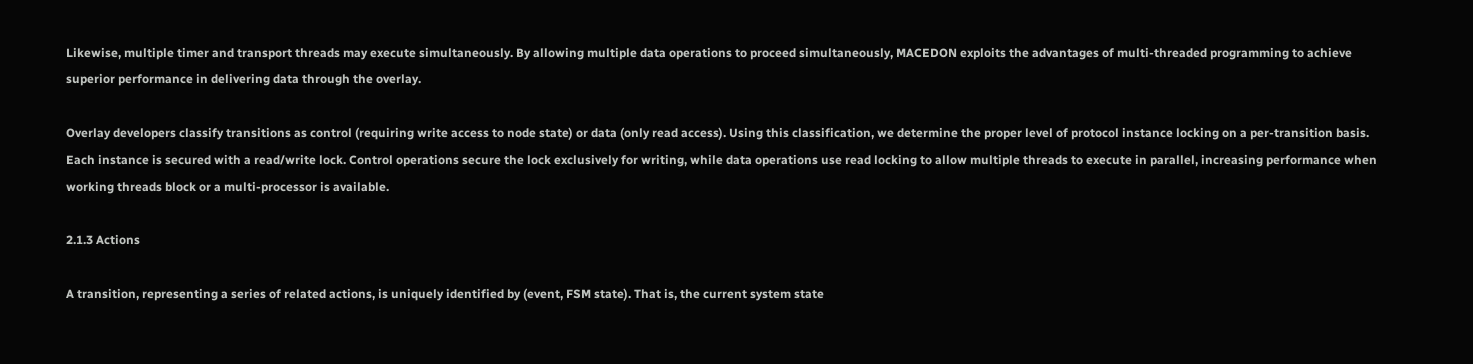Likewise, multiple timer and transport threads may execute simultaneously. By allowing multiple data operations to proceed simultaneously, MACEDON exploits the advantages of multi-threaded programming to achieve superior performance in delivering data through the overlay.

Overlay developers classify transitions as control (requiring write access to node state) or data (only read access). Using this classification, we determine the proper level of protocol instance locking on a per-transition basis. Each instance is secured with a read/write lock. Control operations secure the lock exclusively for writing, while data operations use read locking to allow multiple threads to execute in parallel, increasing performance when working threads block or a multi-processor is available.

2.1.3 Actions

A transition, representing a series of related actions, is uniquely identified by (event, FSM state). That is, the current system state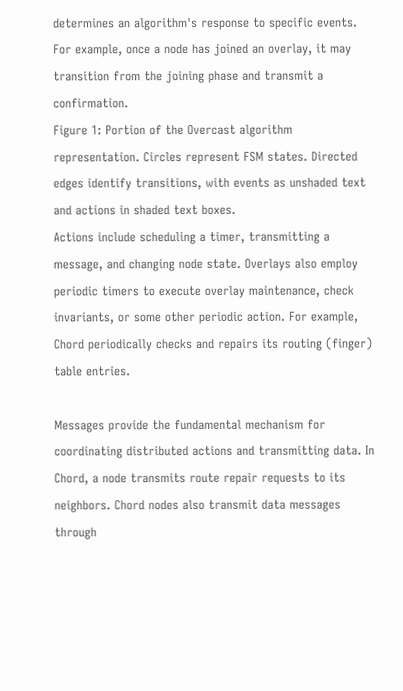determines an algorithm's response to specific events. For example, once a node has joined an overlay, it may transition from the joining phase and transmit a confirmation.
Figure 1: Portion of the Overcast algorithm representation. Circles represent FSM states. Directed edges identify transitions, with events as unshaded text and actions in shaded text boxes.
Actions include scheduling a timer, transmitting a message, and changing node state. Overlays also employ periodic timers to execute overlay maintenance, check invariants, or some other periodic action. For example, Chord periodically checks and repairs its routing (finger) table entries.

Messages provide the fundamental mechanism for coordinating distributed actions and transmitting data. In Chord, a node transmits route repair requests to its neighbors. Chord nodes also transmit data messages through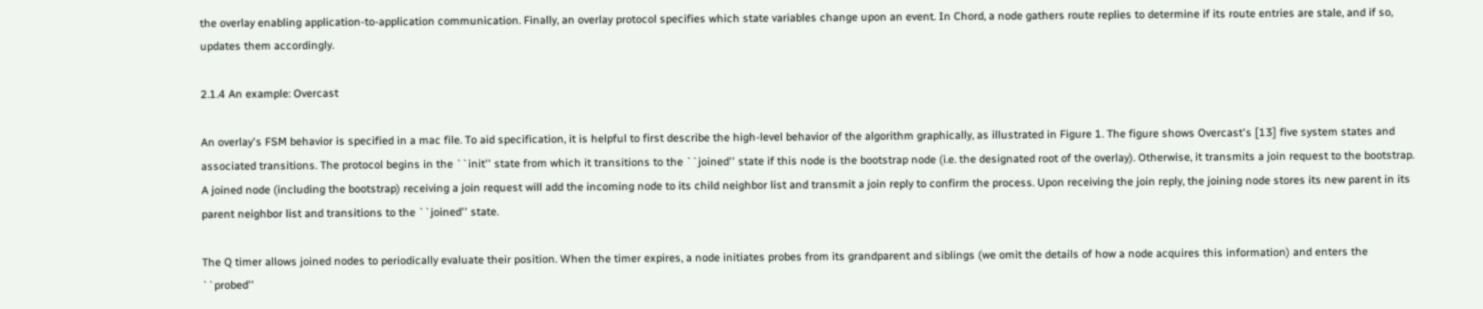the overlay enabling application-to-application communication. Finally, an overlay protocol specifies which state variables change upon an event. In Chord, a node gathers route replies to determine if its route entries are stale, and if so, updates them accordingly.

2.1.4 An example: Overcast

An overlay's FSM behavior is specified in a mac file. To aid specification, it is helpful to first describe the high-level behavior of the algorithm graphically, as illustrated in Figure 1. The figure shows Overcast's [13] five system states and associated transitions. The protocol begins in the ``init'' state from which it transitions to the ``joined'' state if this node is the bootstrap node (i.e. the designated root of the overlay). Otherwise, it transmits a join request to the bootstrap. A joined node (including the bootstrap) receiving a join request will add the incoming node to its child neighbor list and transmit a join reply to confirm the process. Upon receiving the join reply, the joining node stores its new parent in its parent neighbor list and transitions to the ``joined'' state.

The Q timer allows joined nodes to periodically evaluate their position. When the timer expires, a node initiates probes from its grandparent and siblings (we omit the details of how a node acquires this information) and enters the ``probed''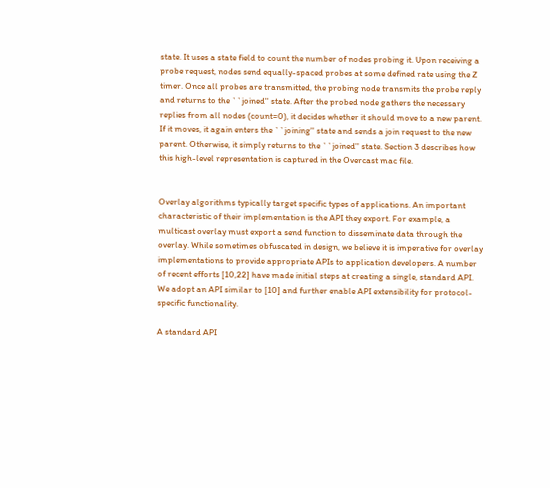state. It uses a state field to count the number of nodes probing it. Upon receiving a probe request, nodes send equally-spaced probes at some defined rate using the Z timer. Once all probes are transmitted, the probing node transmits the probe reply and returns to the ``joined'' state. After the probed node gathers the necessary replies from all nodes (count=0), it decides whether it should move to a new parent. If it moves, it again enters the ``joining'' state and sends a join request to the new parent. Otherwise, it simply returns to the ``joined'' state. Section 3 describes how this high-level representation is captured in the Overcast mac file.


Overlay algorithms typically target specific types of applications. An important characteristic of their implementation is the API they export. For example, a multicast overlay must export a send function to disseminate data through the overlay. While sometimes obfuscated in design, we believe it is imperative for overlay implementations to provide appropriate APIs to application developers. A number of recent efforts [10,22] have made initial steps at creating a single, standard API. We adopt an API similar to [10] and further enable API extensibility for protocol-specific functionality.

A standard API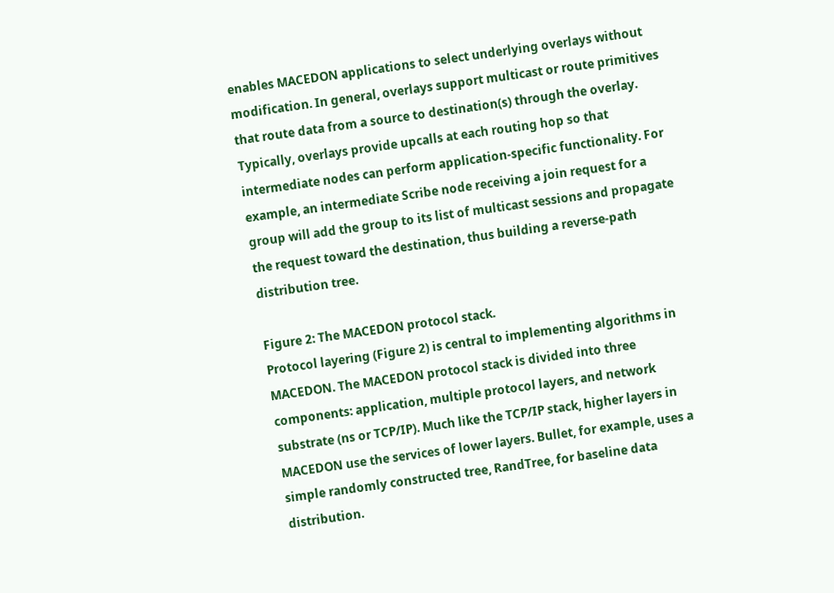enables MACEDON applications to select underlying overlays without modification. In general, overlays support multicast or route primitives that route data from a source to destination(s) through the overlay. Typically, overlays provide upcalls at each routing hop so that intermediate nodes can perform application-specific functionality. For example, an intermediate Scribe node receiving a join request for a group will add the group to its list of multicast sessions and propagate the request toward the destination, thus building a reverse-path distribution tree.

Figure 2: The MACEDON protocol stack.
Protocol layering (Figure 2) is central to implementing algorithms in MACEDON. The MACEDON protocol stack is divided into three components: application, multiple protocol layers, and network substrate (ns or TCP/IP). Much like the TCP/IP stack, higher layers in MACEDON use the services of lower layers. Bullet, for example, uses a simple randomly constructed tree, RandTree, for baseline data distribution.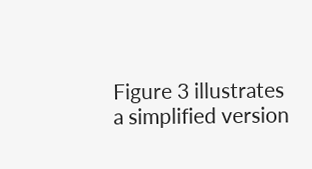Figure 3 illustrates a simplified version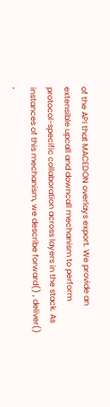of the API that MACEDON overlays export. We provide an extensible upcall and downcall mechanism to perform protocol-specific collaboration across layers in the stack. As instances of this mechanism, we describe forward() , deliver() ,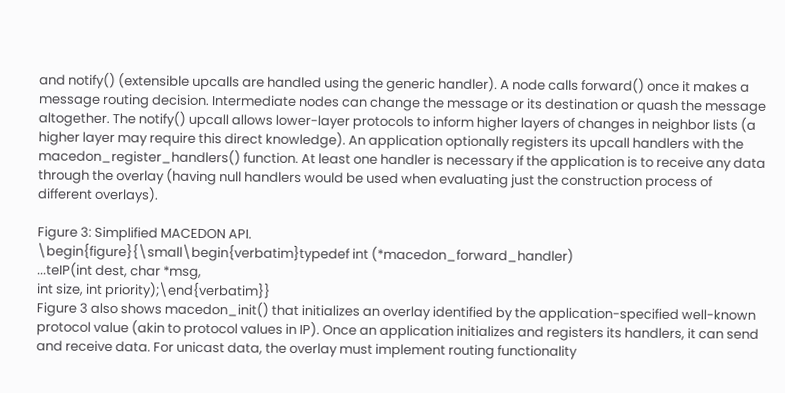and notify() (extensible upcalls are handled using the generic handler). A node calls forward() once it makes a message routing decision. Intermediate nodes can change the message or its destination or quash the message altogether. The notify() upcall allows lower-layer protocols to inform higher layers of changes in neighbor lists (a higher layer may require this direct knowledge). An application optionally registers its upcall handlers with the macedon_register_handlers() function. At least one handler is necessary if the application is to receive any data through the overlay (having null handlers would be used when evaluating just the construction process of different overlays).

Figure 3: Simplified MACEDON API.
\begin{figure}{\small\begin{verbatim}typedef int (*macedon_forward_handler)
...teIP(int dest, char *msg,
int size, int priority);\end{verbatim}}
Figure 3 also shows macedon_init() that initializes an overlay identified by the application-specified well-known protocol value (akin to protocol values in IP). Once an application initializes and registers its handlers, it can send and receive data. For unicast data, the overlay must implement routing functionality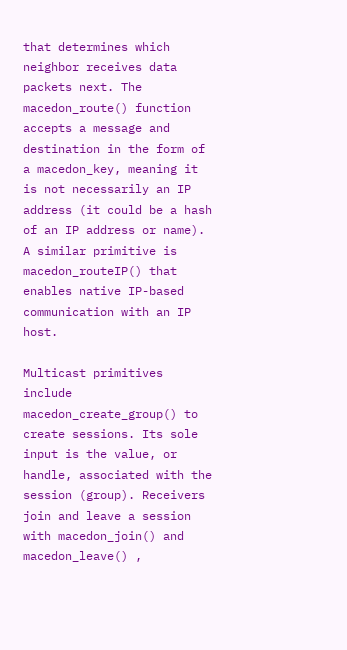that determines which neighbor receives data packets next. The macedon_route() function accepts a message and destination in the form of a macedon_key, meaning it is not necessarily an IP address (it could be a hash of an IP address or name). A similar primitive is macedon_routeIP() that enables native IP-based communication with an IP host.

Multicast primitives include macedon_create_group() to create sessions. Its sole input is the value, or handle, associated with the session (group). Receivers join and leave a session with macedon_join() and macedon_leave() ,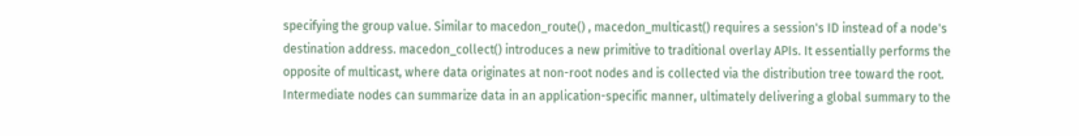specifying the group value. Similar to macedon_route() , macedon_multicast() requires a session's ID instead of a node's destination address. macedon_collect() introduces a new primitive to traditional overlay APIs. It essentially performs the opposite of multicast, where data originates at non-root nodes and is collected via the distribution tree toward the root. Intermediate nodes can summarize data in an application-specific manner, ultimately delivering a global summary to the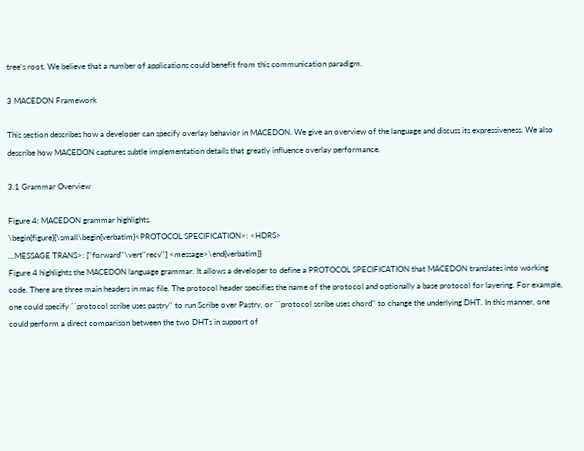tree's root. We believe that a number of applications could benefit from this communication paradigm.

3 MACEDON Framework

This section describes how a developer can specify overlay behavior in MACEDON. We give an overview of the language and discuss its expressiveness. We also describe how MACEDON captures subtle implementation details that greatly influence overlay performance.

3.1 Grammar Overview

Figure 4: MACEDON grammar highlights.
\begin{figure}{\small\begin{verbatim}<PROTOCOL SPECIFICATION>: <HDRS>
...MESSAGE TRANS>: [''forward''\vert''recv''] <message>\end{verbatim}}
Figure 4 highlights the MACEDON language grammar. It allows a developer to define a PROTOCOL SPECIFICATION that MACEDON translates into working code. There are three main headers in mac file. The protocol header specifies the name of the protocol and optionally a base protocol for layering. For example, one could specify ``protocol scribe uses pastry'' to run Scribe over Pastry, or ``protocol scribe uses chord'' to change the underlying DHT. In this manner, one could perform a direct comparison between the two DHTs in support of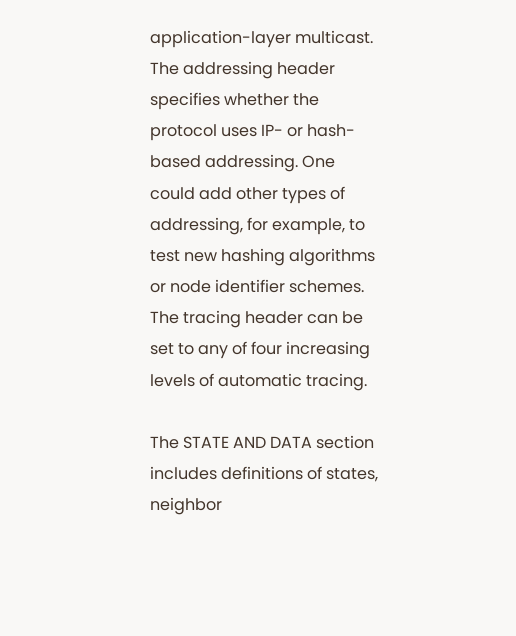application-layer multicast. The addressing header specifies whether the protocol uses IP- or hash-based addressing. One could add other types of addressing, for example, to test new hashing algorithms or node identifier schemes. The tracing header can be set to any of four increasing levels of automatic tracing.

The STATE AND DATA section includes definitions of states, neighbor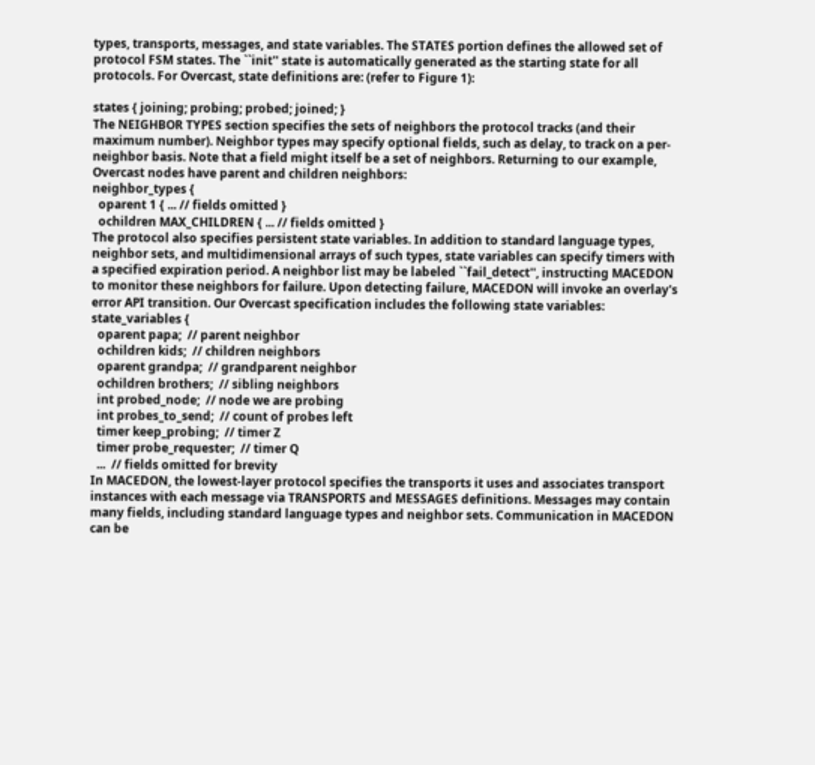types, transports, messages, and state variables. The STATES portion defines the allowed set of protocol FSM states. The ``init'' state is automatically generated as the starting state for all protocols. For Overcast, state definitions are: (refer to Figure 1):

states { joining; probing; probed; joined; }
The NEIGHBOR TYPES section specifies the sets of neighbors the protocol tracks (and their maximum number). Neighbor types may specify optional fields, such as delay, to track on a per-neighbor basis. Note that a field might itself be a set of neighbors. Returning to our example, Overcast nodes have parent and children neighbors:
neighbor_types {
  oparent 1 { ... // fields omitted }
  ochildren MAX_CHILDREN { ... // fields omitted }
The protocol also specifies persistent state variables. In addition to standard language types, neighbor sets, and multidimensional arrays of such types, state variables can specify timers with a specified expiration period. A neighbor list may be labeled ``fail_detect'', instructing MACEDON to monitor these neighbors for failure. Upon detecting failure, MACEDON will invoke an overlay's error API transition. Our Overcast specification includes the following state variables:
state_variables {
  oparent papa;  // parent neighbor
  ochildren kids;  // children neighbors
  oparent grandpa;  // grandparent neighbor
  ochildren brothers;  // sibling neighbors
  int probed_node;  // node we are probing
  int probes_to_send;  // count of probes left
  timer keep_probing;  // timer Z
  timer probe_requester;  // timer Q
  ...  // fields omitted for brevity
In MACEDON, the lowest-layer protocol specifies the transports it uses and associates transport instances with each message via TRANSPORTS and MESSAGES definitions. Messages may contain many fields, including standard language types and neighbor sets. Communication in MACEDON can be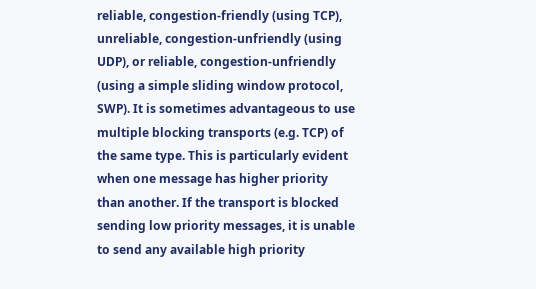reliable, congestion-friendly (using TCP), unreliable, congestion-unfriendly (using UDP), or reliable, congestion-unfriendly (using a simple sliding window protocol, SWP). It is sometimes advantageous to use multiple blocking transports (e.g. TCP) of the same type. This is particularly evident when one message has higher priority than another. If the transport is blocked sending low priority messages, it is unable to send any available high priority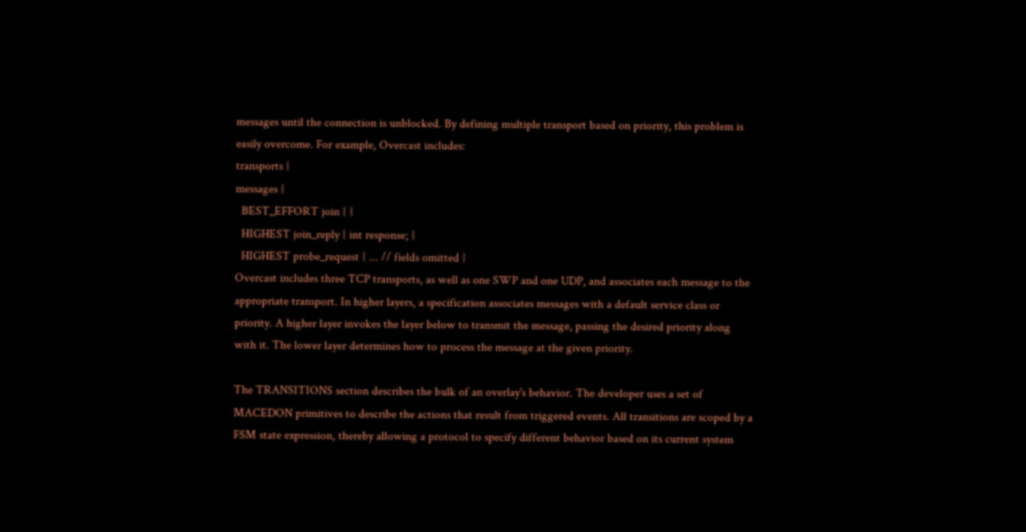messages until the connection is unblocked. By defining multiple transport based on priority, this problem is easily overcome. For example, Overcast includes:
transports {
messages {
  BEST_EFFORT join { }
  HIGHEST join_reply { int response; }
  HIGHEST probe_request { ... // fields omitted }
Overcast includes three TCP transports, as well as one SWP and one UDP, and associates each message to the appropriate transport. In higher layers, a specification associates messages with a default service class or priority. A higher layer invokes the layer below to transmit the message, passing the desired priority along with it. The lower layer determines how to process the message at the given priority.

The TRANSITIONS section describes the bulk of an overlay's behavior. The developer uses a set of MACEDON primitives to describe the actions that result from triggered events. All transitions are scoped by a FSM state expression, thereby allowing a protocol to specify different behavior based on its current system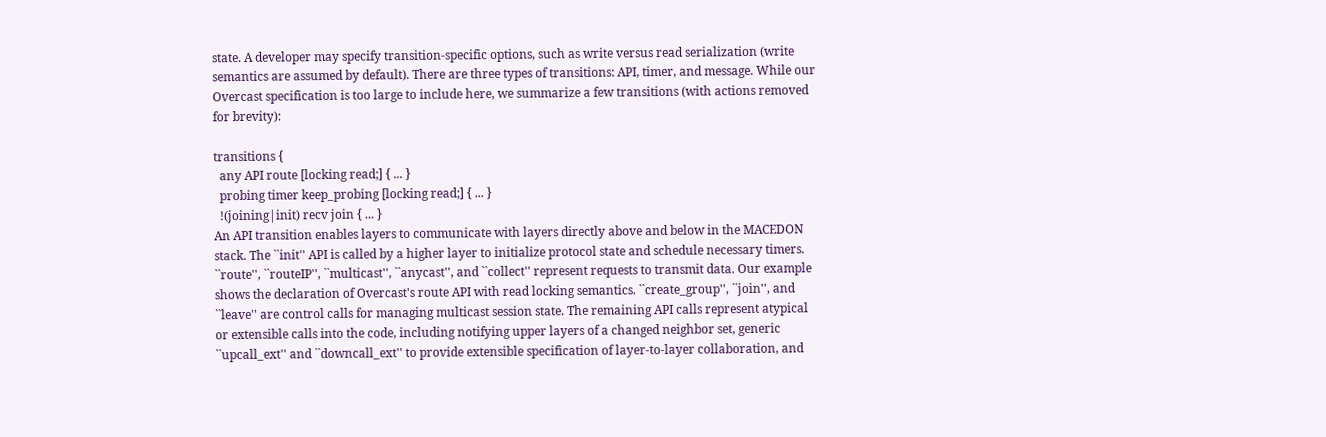state. A developer may specify transition-specific options, such as write versus read serialization (write semantics are assumed by default). There are three types of transitions: API, timer, and message. While our Overcast specification is too large to include here, we summarize a few transitions (with actions removed for brevity):

transitions {
  any API route [locking read;] { ... }
  probing timer keep_probing [locking read;] { ... }
  !(joining|init) recv join { ... }
An API transition enables layers to communicate with layers directly above and below in the MACEDON stack. The ``init'' API is called by a higher layer to initialize protocol state and schedule necessary timers. ``route'', ``routeIP'', ``multicast'', ``anycast'', and ``collect'' represent requests to transmit data. Our example shows the declaration of Overcast's route API with read locking semantics. ``create_group'', ``join'', and ``leave'' are control calls for managing multicast session state. The remaining API calls represent atypical or extensible calls into the code, including notifying upper layers of a changed neighbor set, generic ``upcall_ext'' and ``downcall_ext'' to provide extensible specification of layer-to-layer collaboration, and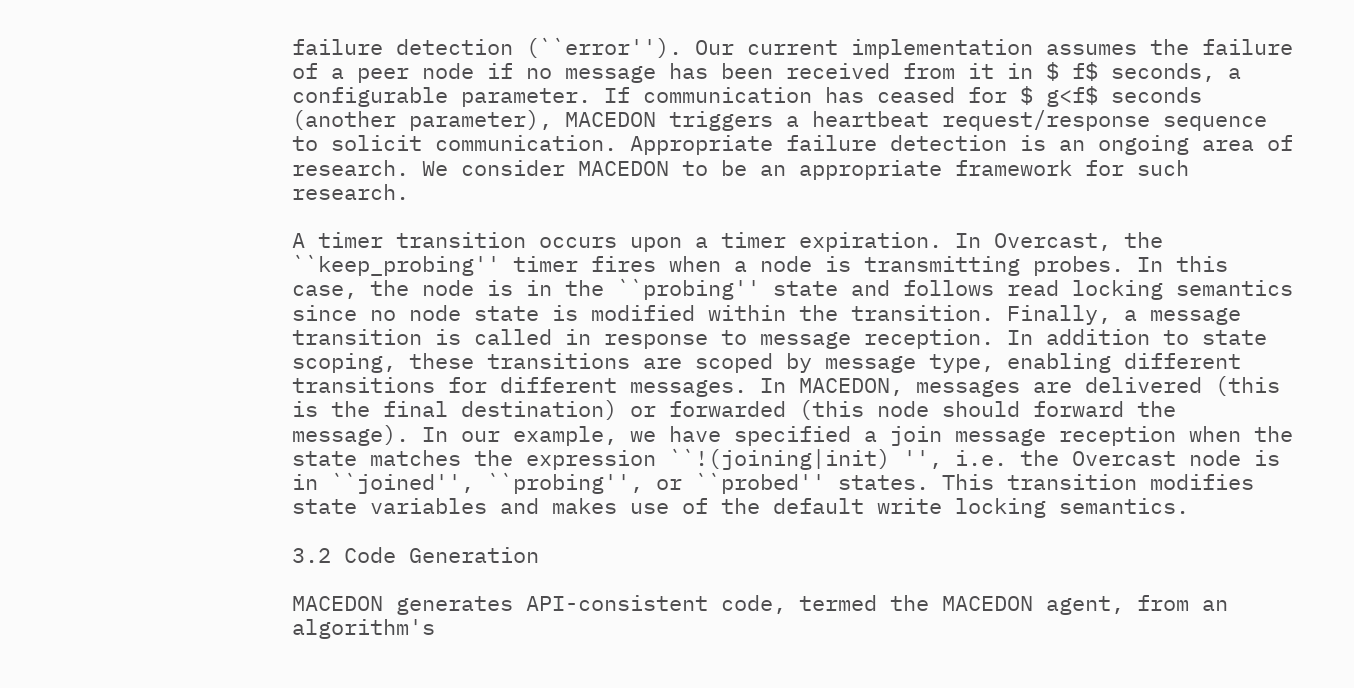failure detection (``error''). Our current implementation assumes the failure of a peer node if no message has been received from it in $ f$ seconds, a configurable parameter. If communication has ceased for $ g<f$ seconds (another parameter), MACEDON triggers a heartbeat request/response sequence to solicit communication. Appropriate failure detection is an ongoing area of research. We consider MACEDON to be an appropriate framework for such research.

A timer transition occurs upon a timer expiration. In Overcast, the ``keep_probing'' timer fires when a node is transmitting probes. In this case, the node is in the ``probing'' state and follows read locking semantics since no node state is modified within the transition. Finally, a message transition is called in response to message reception. In addition to state scoping, these transitions are scoped by message type, enabling different transitions for different messages. In MACEDON, messages are delivered (this is the final destination) or forwarded (this node should forward the message). In our example, we have specified a join message reception when the state matches the expression ``!(joining|init) '', i.e. the Overcast node is in ``joined'', ``probing'', or ``probed'' states. This transition modifies state variables and makes use of the default write locking semantics.

3.2 Code Generation

MACEDON generates API-consistent code, termed the MACEDON agent, from an algorithm's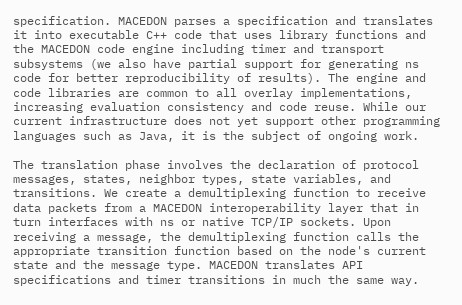specification. MACEDON parses a specification and translates it into executable C++ code that uses library functions and the MACEDON code engine including timer and transport subsystems (we also have partial support for generating ns code for better reproducibility of results). The engine and code libraries are common to all overlay implementations, increasing evaluation consistency and code reuse. While our current infrastructure does not yet support other programming languages such as Java, it is the subject of ongoing work.

The translation phase involves the declaration of protocol messages, states, neighbor types, state variables, and transitions. We create a demultiplexing function to receive data packets from a MACEDON interoperability layer that in turn interfaces with ns or native TCP/IP sockets. Upon receiving a message, the demultiplexing function calls the appropriate transition function based on the node's current state and the message type. MACEDON translates API specifications and timer transitions in much the same way.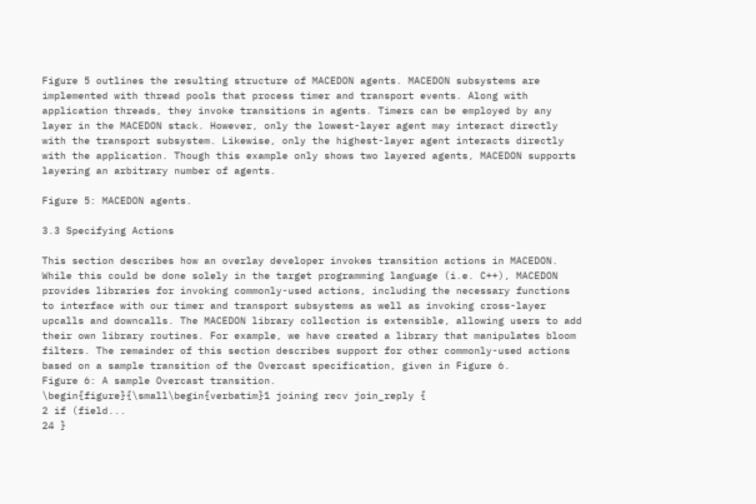Figure 5 outlines the resulting structure of MACEDON agents. MACEDON subsystems are implemented with thread pools that process timer and transport events. Along with application threads, they invoke transitions in agents. Timers can be employed by any layer in the MACEDON stack. However, only the lowest-layer agent may interact directly with the transport subsystem. Likewise, only the highest-layer agent interacts directly with the application. Though this example only shows two layered agents, MACEDON supports layering an arbitrary number of agents.

Figure 5: MACEDON agents.

3.3 Specifying Actions

This section describes how an overlay developer invokes transition actions in MACEDON. While this could be done solely in the target programming language (i.e. C++), MACEDON provides libraries for invoking commonly-used actions, including the necessary functions to interface with our timer and transport subsystems as well as invoking cross-layer upcalls and downcalls. The MACEDON library collection is extensible, allowing users to add their own library routines. For example, we have created a library that manipulates bloom filters. The remainder of this section describes support for other commonly-used actions based on a sample transition of the Overcast specification, given in Figure 6.
Figure 6: A sample Overcast transition.
\begin{figure}{\small\begin{verbatim}1 joining recv join_reply {
2 if (field...
24 }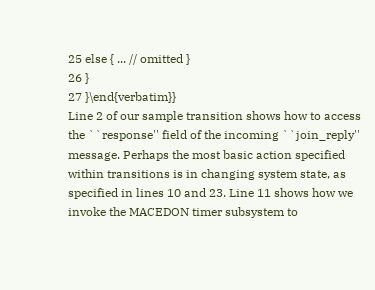25 else { ... // omitted }
26 }
27 }\end{verbatim}}
Line 2 of our sample transition shows how to access the ``response'' field of the incoming ``join_reply'' message. Perhaps the most basic action specified within transitions is in changing system state, as specified in lines 10 and 23. Line 11 shows how we invoke the MACEDON timer subsystem to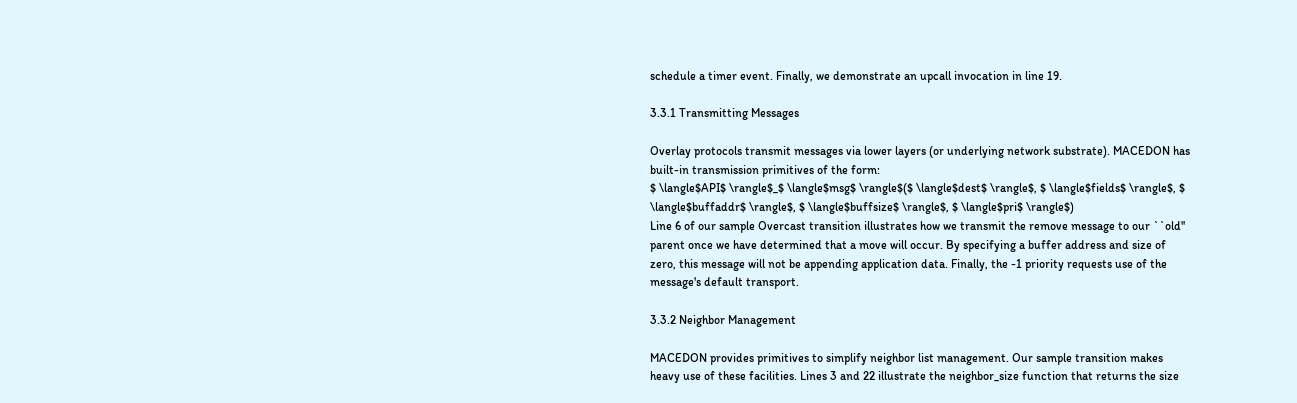schedule a timer event. Finally, we demonstrate an upcall invocation in line 19.

3.3.1 Transmitting Messages

Overlay protocols transmit messages via lower layers (or underlying network substrate). MACEDON has built-in transmission primitives of the form:
$ \langle$API$ \rangle$_$ \langle$msg$ \rangle$($ \langle$dest$ \rangle$, $ \langle$fields$ \rangle$, $ \langle$buffaddr$ \rangle$, $ \langle$buffsize$ \rangle$, $ \langle$pri$ \rangle$)
Line 6 of our sample Overcast transition illustrates how we transmit the remove message to our ``old'' parent once we have determined that a move will occur. By specifying a buffer address and size of zero, this message will not be appending application data. Finally, the -1 priority requests use of the message's default transport.

3.3.2 Neighbor Management

MACEDON provides primitives to simplify neighbor list management. Our sample transition makes heavy use of these facilities. Lines 3 and 22 illustrate the neighbor_size function that returns the size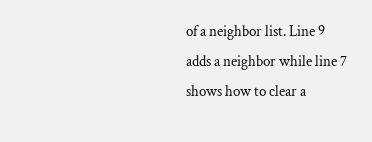of a neighbor list. Line 9 adds a neighbor while line 7 shows how to clear a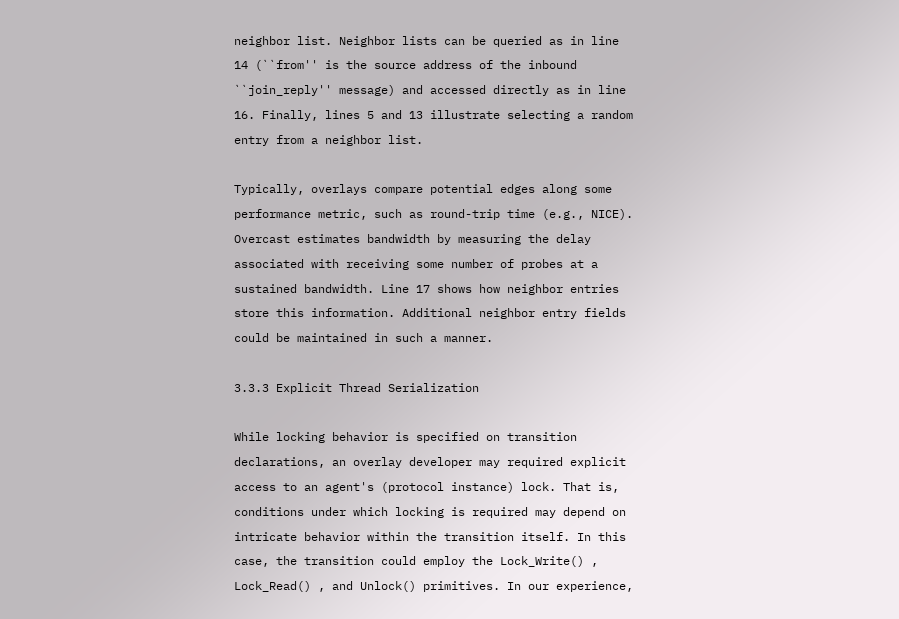neighbor list. Neighbor lists can be queried as in line 14 (``from'' is the source address of the inbound ``join_reply'' message) and accessed directly as in line 16. Finally, lines 5 and 13 illustrate selecting a random entry from a neighbor list.

Typically, overlays compare potential edges along some performance metric, such as round-trip time (e.g., NICE). Overcast estimates bandwidth by measuring the delay associated with receiving some number of probes at a sustained bandwidth. Line 17 shows how neighbor entries store this information. Additional neighbor entry fields could be maintained in such a manner.

3.3.3 Explicit Thread Serialization

While locking behavior is specified on transition declarations, an overlay developer may required explicit access to an agent's (protocol instance) lock. That is, conditions under which locking is required may depend on intricate behavior within the transition itself. In this case, the transition could employ the Lock_Write() , Lock_Read() , and Unlock() primitives. In our experience,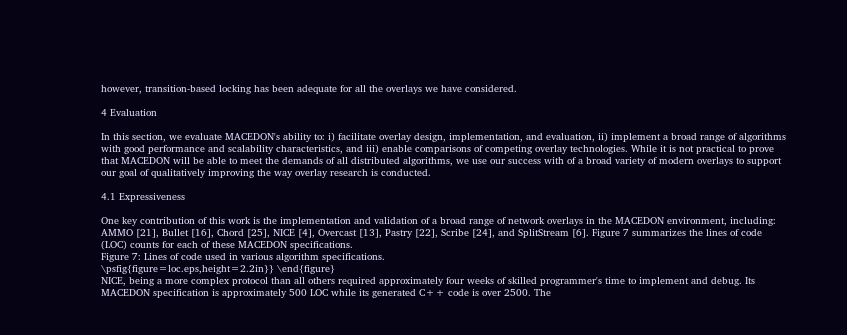however, transition-based locking has been adequate for all the overlays we have considered.

4 Evaluation

In this section, we evaluate MACEDON's ability to: i) facilitate overlay design, implementation, and evaluation, ii) implement a broad range of algorithms with good performance and scalability characteristics, and iii) enable comparisons of competing overlay technologies. While it is not practical to prove that MACEDON will be able to meet the demands of all distributed algorithms, we use our success with of a broad variety of modern overlays to support our goal of qualitatively improving the way overlay research is conducted.

4.1 Expressiveness

One key contribution of this work is the implementation and validation of a broad range of network overlays in the MACEDON environment, including: AMMO [21], Bullet [16], Chord [25], NICE [4], Overcast [13], Pastry [22], Scribe [24], and SplitStream [6]. Figure 7 summarizes the lines of code (LOC) counts for each of these MACEDON specifications.
Figure 7: Lines of code used in various algorithm specifications.
\psfig{figure=loc.eps,height=2.2in}} \end{figure}
NICE, being a more complex protocol than all others required approximately four weeks of skilled programmer's time to implement and debug. Its MACEDON specification is approximately 500 LOC while its generated C++ code is over 2500. The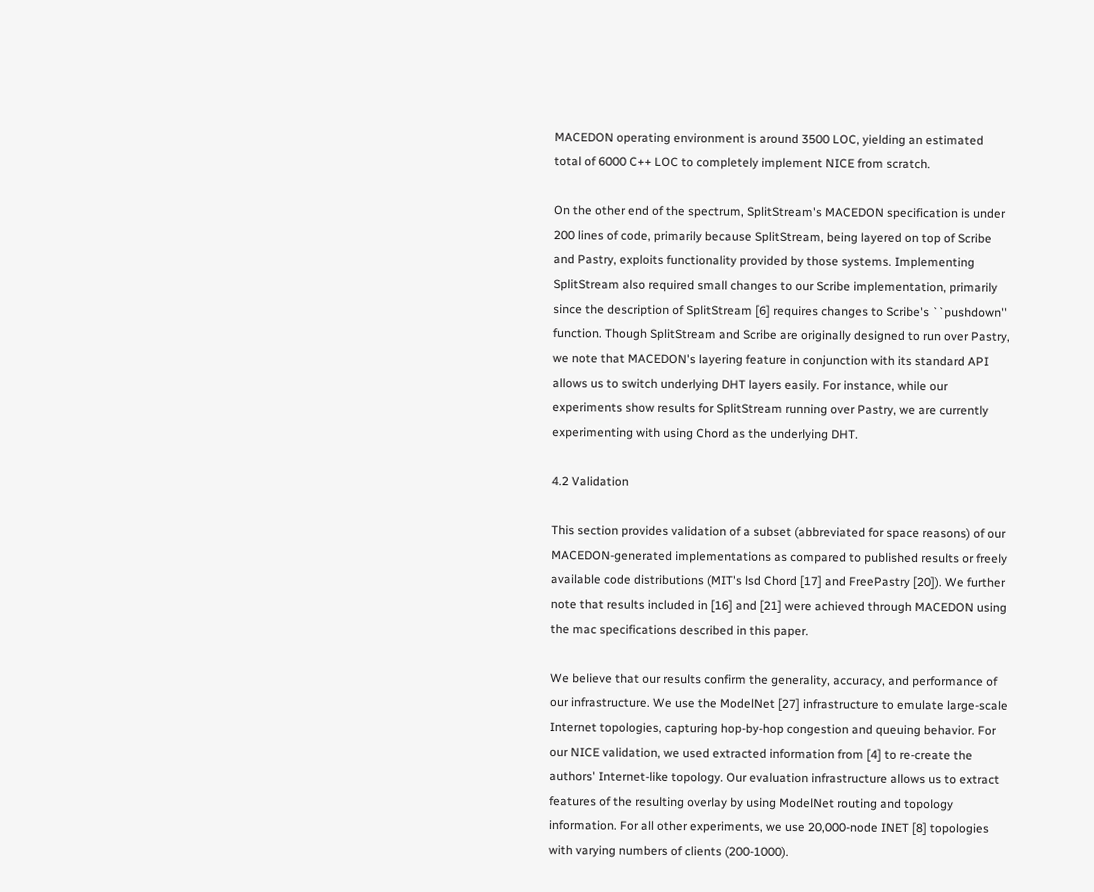MACEDON operating environment is around 3500 LOC, yielding an estimated total of 6000 C++ LOC to completely implement NICE from scratch.

On the other end of the spectrum, SplitStream's MACEDON specification is under 200 lines of code, primarily because SplitStream, being layered on top of Scribe and Pastry, exploits functionality provided by those systems. Implementing SplitStream also required small changes to our Scribe implementation, primarily since the description of SplitStream [6] requires changes to Scribe's ``pushdown'' function. Though SplitStream and Scribe are originally designed to run over Pastry, we note that MACEDON's layering feature in conjunction with its standard API allows us to switch underlying DHT layers easily. For instance, while our experiments show results for SplitStream running over Pastry, we are currently experimenting with using Chord as the underlying DHT.

4.2 Validation

This section provides validation of a subset (abbreviated for space reasons) of our MACEDON-generated implementations as compared to published results or freely available code distributions (MIT's lsd Chord [17] and FreePastry [20]). We further note that results included in [16] and [21] were achieved through MACEDON using the mac specifications described in this paper.

We believe that our results confirm the generality, accuracy, and performance of our infrastructure. We use the ModelNet [27] infrastructure to emulate large-scale Internet topologies, capturing hop-by-hop congestion and queuing behavior. For our NICE validation, we used extracted information from [4] to re-create the authors' Internet-like topology. Our evaluation infrastructure allows us to extract features of the resulting overlay by using ModelNet routing and topology information. For all other experiments, we use 20,000-node INET [8] topologies with varying numbers of clients (200-1000).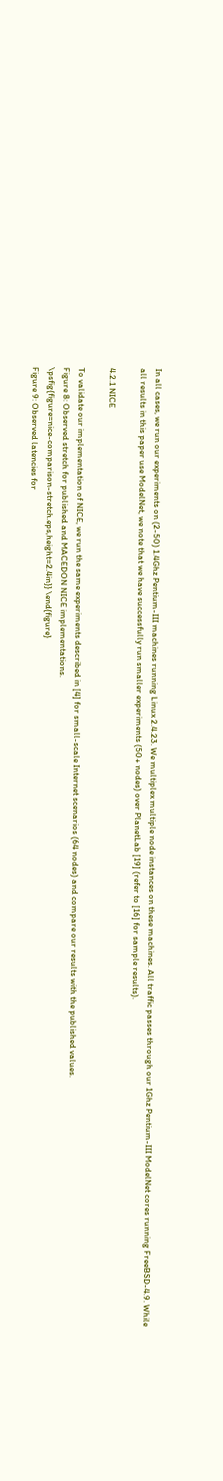In all cases, we run our experiments on (2-50) 1.4Ghz Pentium-III machines running Linux 2.4.23. We multiplex multiple node instances on these machines. All traffic passes through our 1Ghz Pentium-III ModelNet cores running FreeBSD-4.9. While all results in this paper use ModelNet, we note that we have successfully run smaller experiments (50+ nodes) over PlanetLab [19] (refer to [16] for sample results).

4.2.1 NICE

To validate our implementation of NICE, we run the same experiments described in [4] for small-scale Internet scenarios (64 nodes) and compare our results with the published values.
Figure 8: Observed stretch for published and MACEDON NICE implementations.
\psfig{figure=nice-comparison-stretch.eps,height=2.4in}} \end{figure}
Figure 9: Observed latencies for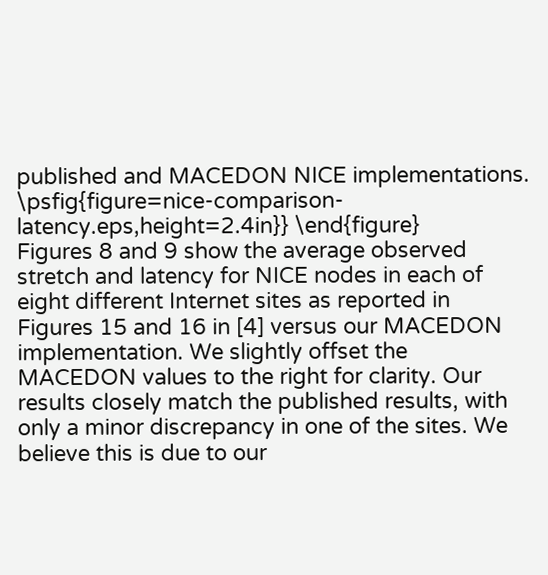published and MACEDON NICE implementations.
\psfig{figure=nice-comparison-latency.eps,height=2.4in}} \end{figure}
Figures 8 and 9 show the average observed stretch and latency for NICE nodes in each of eight different Internet sites as reported in Figures 15 and 16 in [4] versus our MACEDON implementation. We slightly offset the MACEDON values to the right for clarity. Our results closely match the published results, with only a minor discrepancy in one of the sites. We believe this is due to our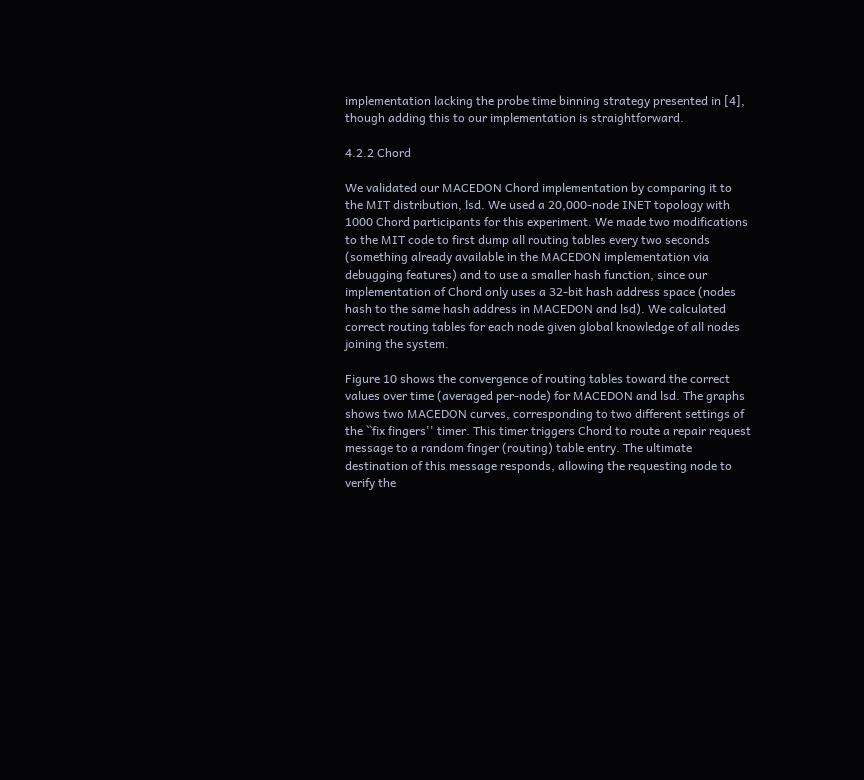implementation lacking the probe time binning strategy presented in [4], though adding this to our implementation is straightforward.

4.2.2 Chord

We validated our MACEDON Chord implementation by comparing it to the MIT distribution, lsd. We used a 20,000-node INET topology with 1000 Chord participants for this experiment. We made two modifications to the MIT code to first dump all routing tables every two seconds (something already available in the MACEDON implementation via debugging features) and to use a smaller hash function, since our implementation of Chord only uses a 32-bit hash address space (nodes hash to the same hash address in MACEDON and lsd). We calculated correct routing tables for each node given global knowledge of all nodes joining the system.

Figure 10 shows the convergence of routing tables toward the correct values over time (averaged per-node) for MACEDON and lsd. The graphs shows two MACEDON curves, corresponding to two different settings of the ``fix fingers'' timer. This timer triggers Chord to route a repair request message to a random finger (routing) table entry. The ultimate destination of this message responds, allowing the requesting node to verify the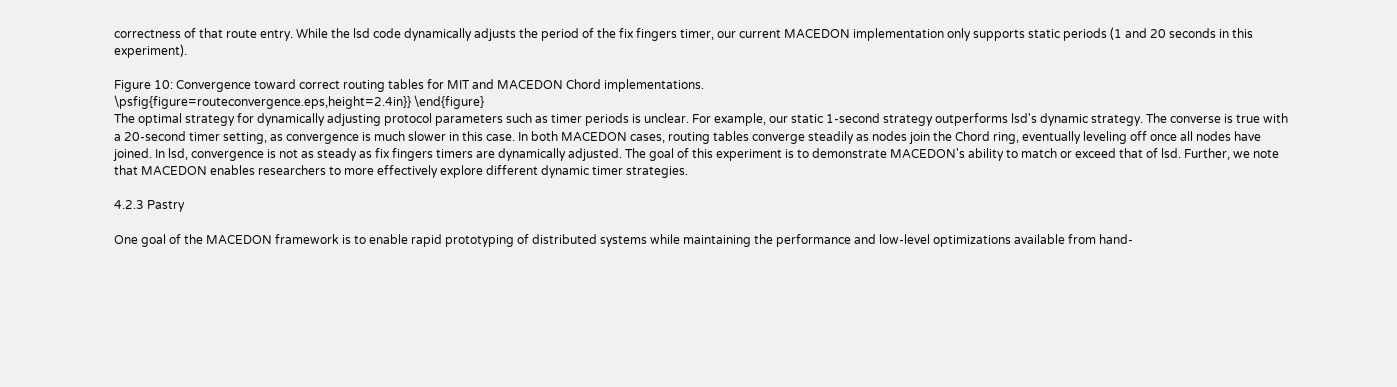correctness of that route entry. While the lsd code dynamically adjusts the period of the fix fingers timer, our current MACEDON implementation only supports static periods (1 and 20 seconds in this experiment).

Figure 10: Convergence toward correct routing tables for MIT and MACEDON Chord implementations.
\psfig{figure=routeconvergence.eps,height=2.4in}} \end{figure}
The optimal strategy for dynamically adjusting protocol parameters such as timer periods is unclear. For example, our static 1-second strategy outperforms lsd's dynamic strategy. The converse is true with a 20-second timer setting, as convergence is much slower in this case. In both MACEDON cases, routing tables converge steadily as nodes join the Chord ring, eventually leveling off once all nodes have joined. In lsd, convergence is not as steady as fix fingers timers are dynamically adjusted. The goal of this experiment is to demonstrate MACEDON's ability to match or exceed that of lsd. Further, we note that MACEDON enables researchers to more effectively explore different dynamic timer strategies.

4.2.3 Pastry

One goal of the MACEDON framework is to enable rapid prototyping of distributed systems while maintaining the performance and low-level optimizations available from hand-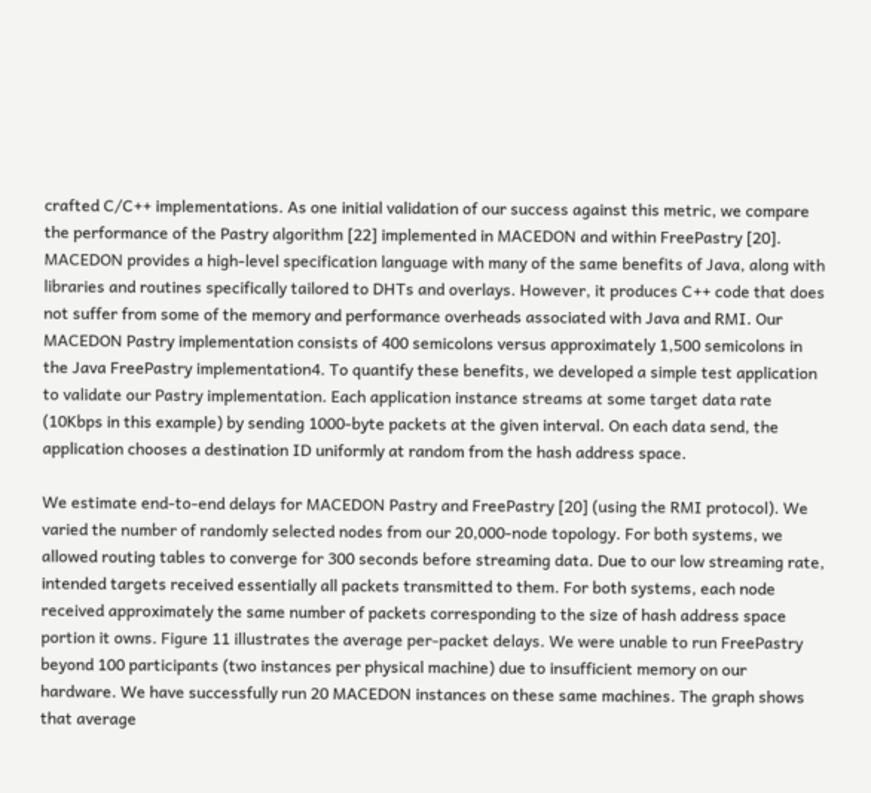crafted C/C++ implementations. As one initial validation of our success against this metric, we compare the performance of the Pastry algorithm [22] implemented in MACEDON and within FreePastry [20]. MACEDON provides a high-level specification language with many of the same benefits of Java, along with libraries and routines specifically tailored to DHTs and overlays. However, it produces C++ code that does not suffer from some of the memory and performance overheads associated with Java and RMI. Our MACEDON Pastry implementation consists of 400 semicolons versus approximately 1,500 semicolons in the Java FreePastry implementation4. To quantify these benefits, we developed a simple test application to validate our Pastry implementation. Each application instance streams at some target data rate (10Kbps in this example) by sending 1000-byte packets at the given interval. On each data send, the application chooses a destination ID uniformly at random from the hash address space.

We estimate end-to-end delays for MACEDON Pastry and FreePastry [20] (using the RMI protocol). We varied the number of randomly selected nodes from our 20,000-node topology. For both systems, we allowed routing tables to converge for 300 seconds before streaming data. Due to our low streaming rate, intended targets received essentially all packets transmitted to them. For both systems, each node received approximately the same number of packets corresponding to the size of hash address space portion it owns. Figure 11 illustrates the average per-packet delays. We were unable to run FreePastry beyond 100 participants (two instances per physical machine) due to insufficient memory on our hardware. We have successfully run 20 MACEDON instances on these same machines. The graph shows that average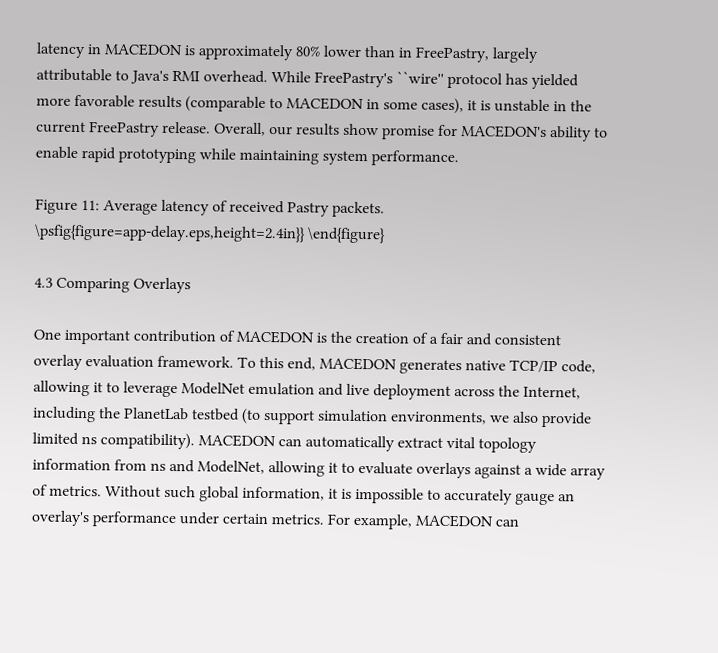latency in MACEDON is approximately 80% lower than in FreePastry, largely attributable to Java's RMI overhead. While FreePastry's ``wire'' protocol has yielded more favorable results (comparable to MACEDON in some cases), it is unstable in the current FreePastry release. Overall, our results show promise for MACEDON's ability to enable rapid prototyping while maintaining system performance.

Figure 11: Average latency of received Pastry packets.
\psfig{figure=app-delay.eps,height=2.4in}} \end{figure}

4.3 Comparing Overlays

One important contribution of MACEDON is the creation of a fair and consistent overlay evaluation framework. To this end, MACEDON generates native TCP/IP code, allowing it to leverage ModelNet emulation and live deployment across the Internet, including the PlanetLab testbed (to support simulation environments, we also provide limited ns compatibility). MACEDON can automatically extract vital topology information from ns and ModelNet, allowing it to evaluate overlays against a wide array of metrics. Without such global information, it is impossible to accurately gauge an overlay's performance under certain metrics. For example, MACEDON can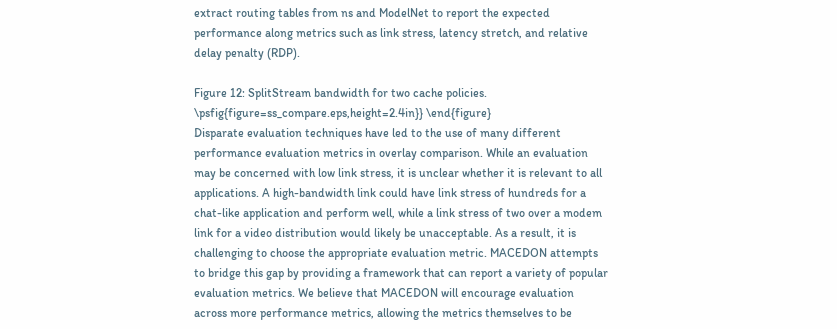extract routing tables from ns and ModelNet to report the expected performance along metrics such as link stress, latency stretch, and relative delay penalty (RDP).

Figure 12: SplitStream bandwidth for two cache policies.
\psfig{figure=ss_compare.eps,height=2.4in}} \end{figure}
Disparate evaluation techniques have led to the use of many different performance evaluation metrics in overlay comparison. While an evaluation may be concerned with low link stress, it is unclear whether it is relevant to all applications. A high-bandwidth link could have link stress of hundreds for a chat-like application and perform well, while a link stress of two over a modem link for a video distribution would likely be unacceptable. As a result, it is challenging to choose the appropriate evaluation metric. MACEDON attempts to bridge this gap by providing a framework that can report a variety of popular evaluation metrics. We believe that MACEDON will encourage evaluation across more performance metrics, allowing the metrics themselves to be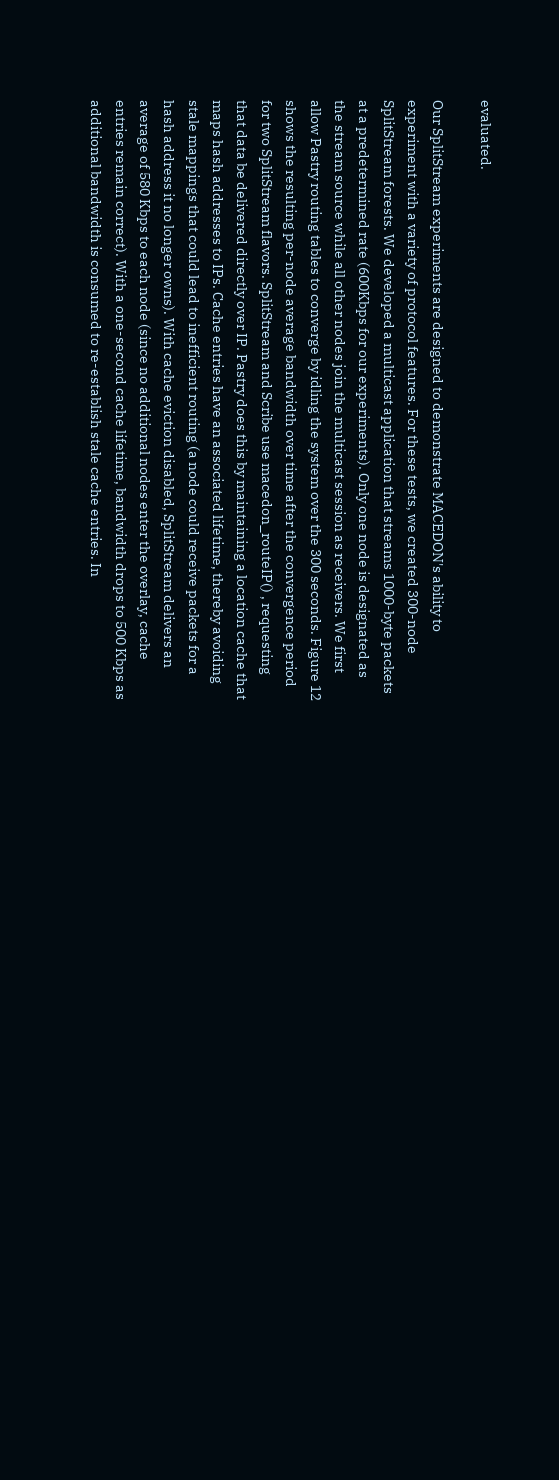evaluated.

Our SplitStream experiments are designed to demonstrate MACEDON's ability to experiment with a variety of protocol features. For these tests, we created 300-node SplitStream forests. We developed a multicast application that streams 1000-byte packets at a predetermined rate (600Kbps for our experiments). Only one node is designated as the stream source while all other nodes join the multicast session as receivers. We first allow Pastry routing tables to converge by idling the system over the 300 seconds. Figure 12 shows the resulting per-node average bandwidth over time after the convergence period for two SplitStream flavors. SplitStream and Scribe use macedon_routeIP() , requesting that data be delivered directly over IP. Pastry does this by maintaining a location cache that maps hash addresses to IPs. Cache entries have an associated lifetime, thereby avoiding stale mappings that could lead to inefficient routing (a node could receive packets for a hash address it no longer owns). With cache eviction disabled, SplitStream delivers an average of 580 Kbps to each node (since no additional nodes enter the overlay, cache entries remain correct). With a one-second cache lifetime, bandwidth drops to 500 Kbps as additional bandwidth is consumed to re-establish stale cache entries. In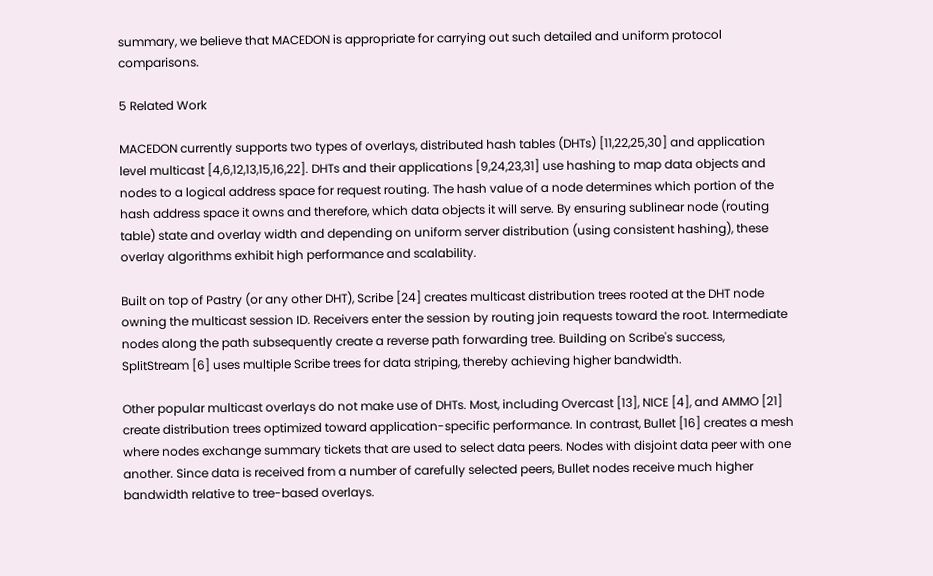summary, we believe that MACEDON is appropriate for carrying out such detailed and uniform protocol comparisons.

5 Related Work

MACEDON currently supports two types of overlays, distributed hash tables (DHTs) [11,22,25,30] and application level multicast [4,6,12,13,15,16,22]. DHTs and their applications [9,24,23,31] use hashing to map data objects and nodes to a logical address space for request routing. The hash value of a node determines which portion of the hash address space it owns and therefore, which data objects it will serve. By ensuring sublinear node (routing table) state and overlay width and depending on uniform server distribution (using consistent hashing), these overlay algorithms exhibit high performance and scalability.

Built on top of Pastry (or any other DHT), Scribe [24] creates multicast distribution trees rooted at the DHT node owning the multicast session ID. Receivers enter the session by routing join requests toward the root. Intermediate nodes along the path subsequently create a reverse path forwarding tree. Building on Scribe's success, SplitStream [6] uses multiple Scribe trees for data striping, thereby achieving higher bandwidth.

Other popular multicast overlays do not make use of DHTs. Most, including Overcast [13], NICE [4], and AMMO [21] create distribution trees optimized toward application-specific performance. In contrast, Bullet [16] creates a mesh where nodes exchange summary tickets that are used to select data peers. Nodes with disjoint data peer with one another. Since data is received from a number of carefully selected peers, Bullet nodes receive much higher bandwidth relative to tree-based overlays.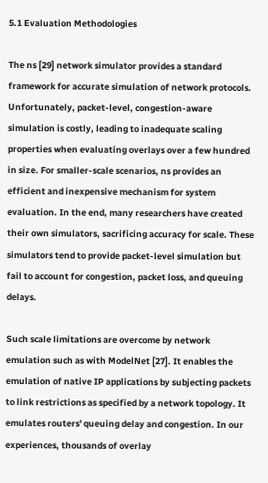5.1 Evaluation Methodologies

The ns [29] network simulator provides a standard framework for accurate simulation of network protocols. Unfortunately, packet-level, congestion-aware simulation is costly, leading to inadequate scaling properties when evaluating overlays over a few hundred in size. For smaller-scale scenarios, ns provides an efficient and inexpensive mechanism for system evaluation. In the end, many researchers have created their own simulators, sacrificing accuracy for scale. These simulators tend to provide packet-level simulation but fail to account for congestion, packet loss, and queuing delays.

Such scale limitations are overcome by network emulation such as with ModelNet [27]. It enables the emulation of native IP applications by subjecting packets to link restrictions as specified by a network topology. It emulates routers' queuing delay and congestion. In our experiences, thousands of overlay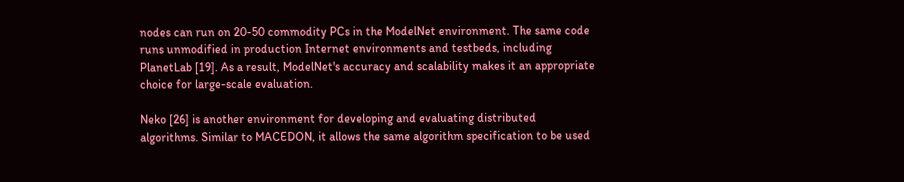nodes can run on 20-50 commodity PCs in the ModelNet environment. The same code runs unmodified in production Internet environments and testbeds, including PlanetLab [19]. As a result, ModelNet's accuracy and scalability makes it an appropriate choice for large-scale evaluation.

Neko [26] is another environment for developing and evaluating distributed algorithms. Similar to MACEDON, it allows the same algorithm specification to be used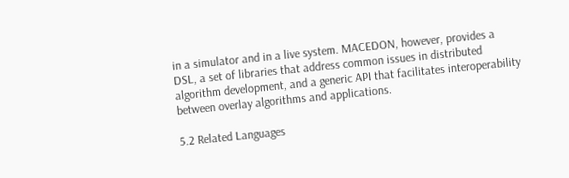in a simulator and in a live system. MACEDON, however, provides a DSL, a set of libraries that address common issues in distributed algorithm development, and a generic API that facilitates interoperability between overlay algorithms and applications.

5.2 Related Languages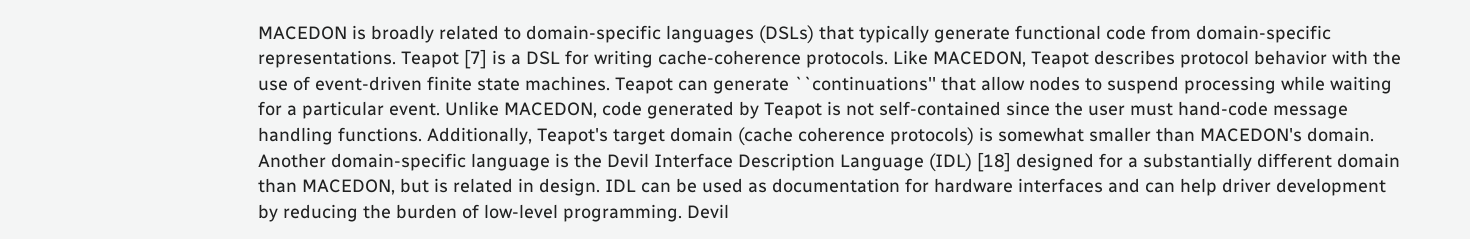MACEDON is broadly related to domain-specific languages (DSLs) that typically generate functional code from domain-specific representations. Teapot [7] is a DSL for writing cache-coherence protocols. Like MACEDON, Teapot describes protocol behavior with the use of event-driven finite state machines. Teapot can generate ``continuations'' that allow nodes to suspend processing while waiting for a particular event. Unlike MACEDON, code generated by Teapot is not self-contained since the user must hand-code message handling functions. Additionally, Teapot's target domain (cache coherence protocols) is somewhat smaller than MACEDON's domain. Another domain-specific language is the Devil Interface Description Language (IDL) [18] designed for a substantially different domain than MACEDON, but is related in design. IDL can be used as documentation for hardware interfaces and can help driver development by reducing the burden of low-level programming. Devil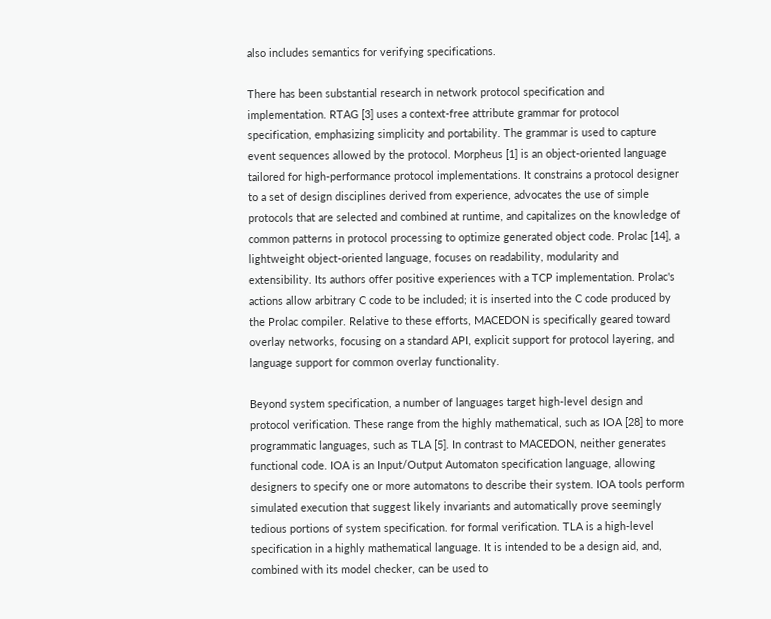also includes semantics for verifying specifications.

There has been substantial research in network protocol specification and implementation. RTAG [3] uses a context-free attribute grammar for protocol specification, emphasizing simplicity and portability. The grammar is used to capture event sequences allowed by the protocol. Morpheus [1] is an object-oriented language tailored for high-performance protocol implementations. It constrains a protocol designer to a set of design disciplines derived from experience, advocates the use of simple protocols that are selected and combined at runtime, and capitalizes on the knowledge of common patterns in protocol processing to optimize generated object code. Prolac [14], a lightweight object-oriented language, focuses on readability, modularity and extensibility. Its authors offer positive experiences with a TCP implementation. Prolac's actions allow arbitrary C code to be included; it is inserted into the C code produced by the Prolac compiler. Relative to these efforts, MACEDON is specifically geared toward overlay networks, focusing on a standard API, explicit support for protocol layering, and language support for common overlay functionality.

Beyond system specification, a number of languages target high-level design and protocol verification. These range from the highly mathematical, such as IOA [28] to more programmatic languages, such as TLA [5]. In contrast to MACEDON, neither generates functional code. IOA is an Input/Output Automaton specification language, allowing designers to specify one or more automatons to describe their system. IOA tools perform simulated execution that suggest likely invariants and automatically prove seemingly tedious portions of system specification. for formal verification. TLA is a high-level specification in a highly mathematical language. It is intended to be a design aid, and, combined with its model checker, can be used to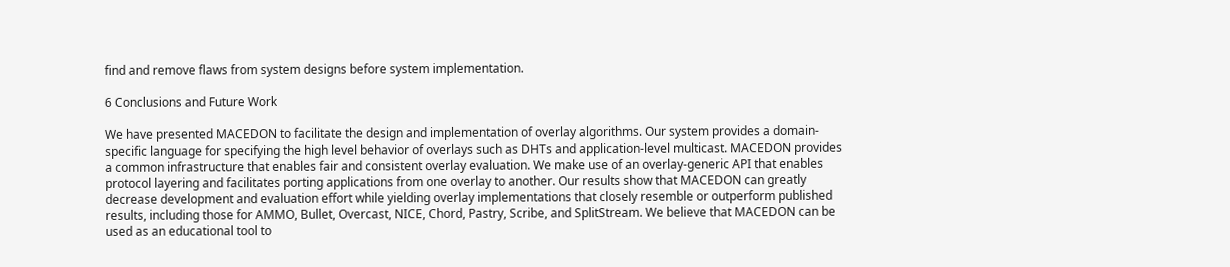find and remove flaws from system designs before system implementation.

6 Conclusions and Future Work

We have presented MACEDON to facilitate the design and implementation of overlay algorithms. Our system provides a domain-specific language for specifying the high level behavior of overlays such as DHTs and application-level multicast. MACEDON provides a common infrastructure that enables fair and consistent overlay evaluation. We make use of an overlay-generic API that enables protocol layering and facilitates porting applications from one overlay to another. Our results show that MACEDON can greatly decrease development and evaluation effort while yielding overlay implementations that closely resemble or outperform published results, including those for AMMO, Bullet, Overcast, NICE, Chord, Pastry, Scribe, and SplitStream. We believe that MACEDON can be used as an educational tool to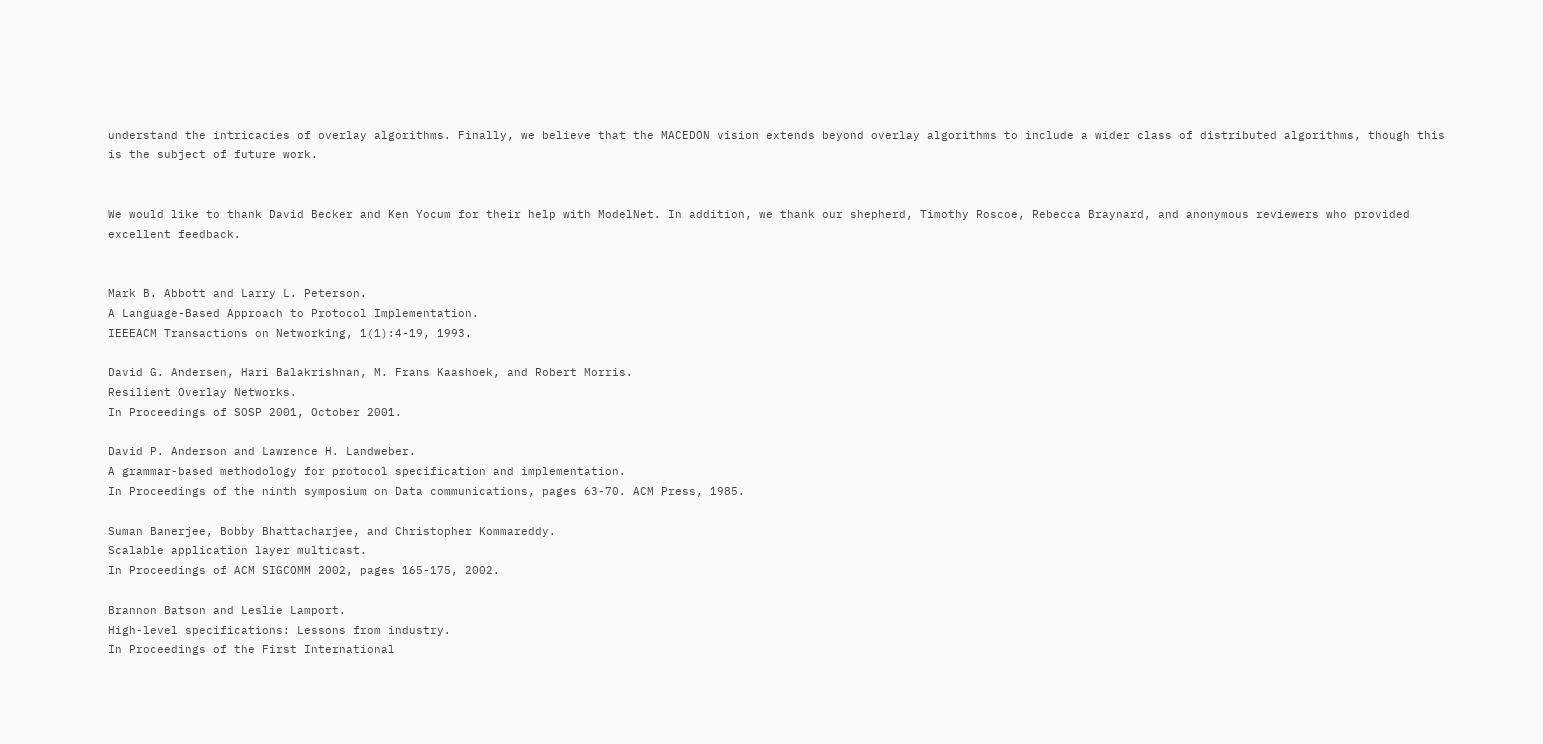understand the intricacies of overlay algorithms. Finally, we believe that the MACEDON vision extends beyond overlay algorithms to include a wider class of distributed algorithms, though this is the subject of future work.


We would like to thank David Becker and Ken Yocum for their help with ModelNet. In addition, we thank our shepherd, Timothy Roscoe, Rebecca Braynard, and anonymous reviewers who provided excellent feedback.


Mark B. Abbott and Larry L. Peterson.
A Language-Based Approach to Protocol Implementation.
IEEEACM Transactions on Networking, 1(1):4-19, 1993.

David G. Andersen, Hari Balakrishnan, M. Frans Kaashoek, and Robert Morris.
Resilient Overlay Networks.
In Proceedings of SOSP 2001, October 2001.

David P. Anderson and Lawrence H. Landweber.
A grammar-based methodology for protocol specification and implementation.
In Proceedings of the ninth symposium on Data communications, pages 63-70. ACM Press, 1985.

Suman Banerjee, Bobby Bhattacharjee, and Christopher Kommareddy.
Scalable application layer multicast.
In Proceedings of ACM SIGCOMM 2002, pages 165-175, 2002.

Brannon Batson and Leslie Lamport.
High-level specifications: Lessons from industry.
In Proceedings of the First International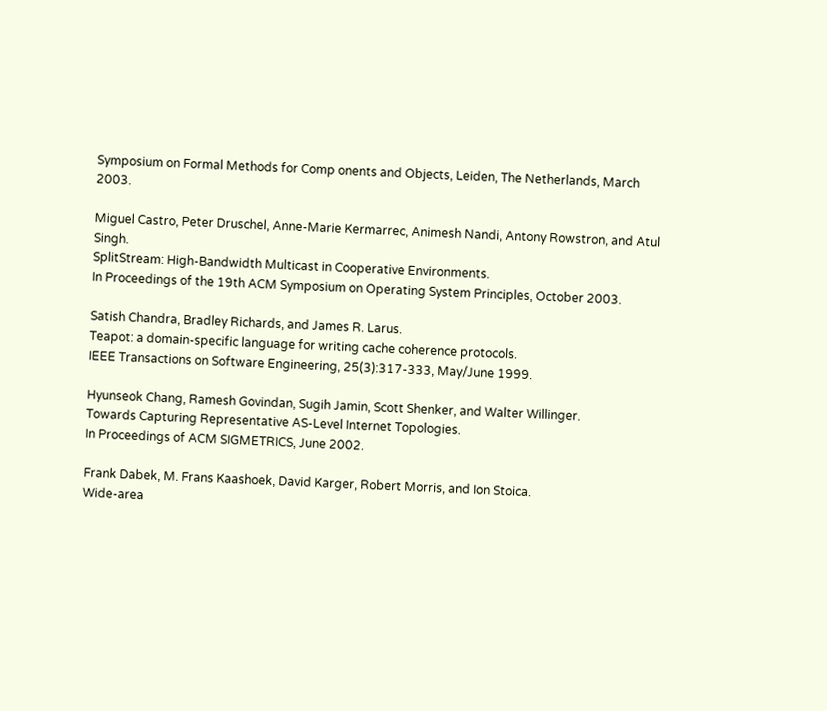Symposium on Formal Methods for Comp onents and Objects, Leiden, The Netherlands, March 2003.

Miguel Castro, Peter Druschel, Anne-Marie Kermarrec, Animesh Nandi, Antony Rowstron, and Atul Singh.
SplitStream: High-Bandwidth Multicast in Cooperative Environments.
In Proceedings of the 19th ACM Symposium on Operating System Principles, October 2003.

Satish Chandra, Bradley Richards, and James R. Larus.
Teapot: a domain-specific language for writing cache coherence protocols.
IEEE Transactions on Software Engineering, 25(3):317-333, May/June 1999.

Hyunseok Chang, Ramesh Govindan, Sugih Jamin, Scott Shenker, and Walter Willinger.
Towards Capturing Representative AS-Level Internet Topologies.
In Proceedings of ACM SIGMETRICS, June 2002.

Frank Dabek, M. Frans Kaashoek, David Karger, Robert Morris, and Ion Stoica.
Wide-area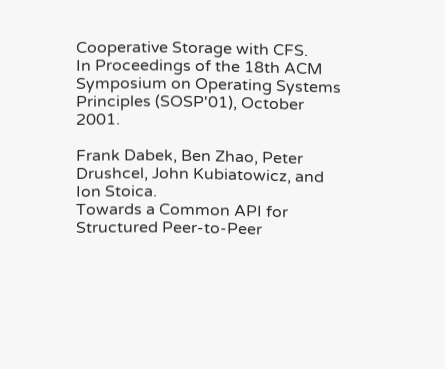Cooperative Storage with CFS.
In Proceedings of the 18th ACM Symposium on Operating Systems Principles (SOSP'01), October 2001.

Frank Dabek, Ben Zhao, Peter Drushcel, John Kubiatowicz, and Ion Stoica.
Towards a Common API for Structured Peer-to-Peer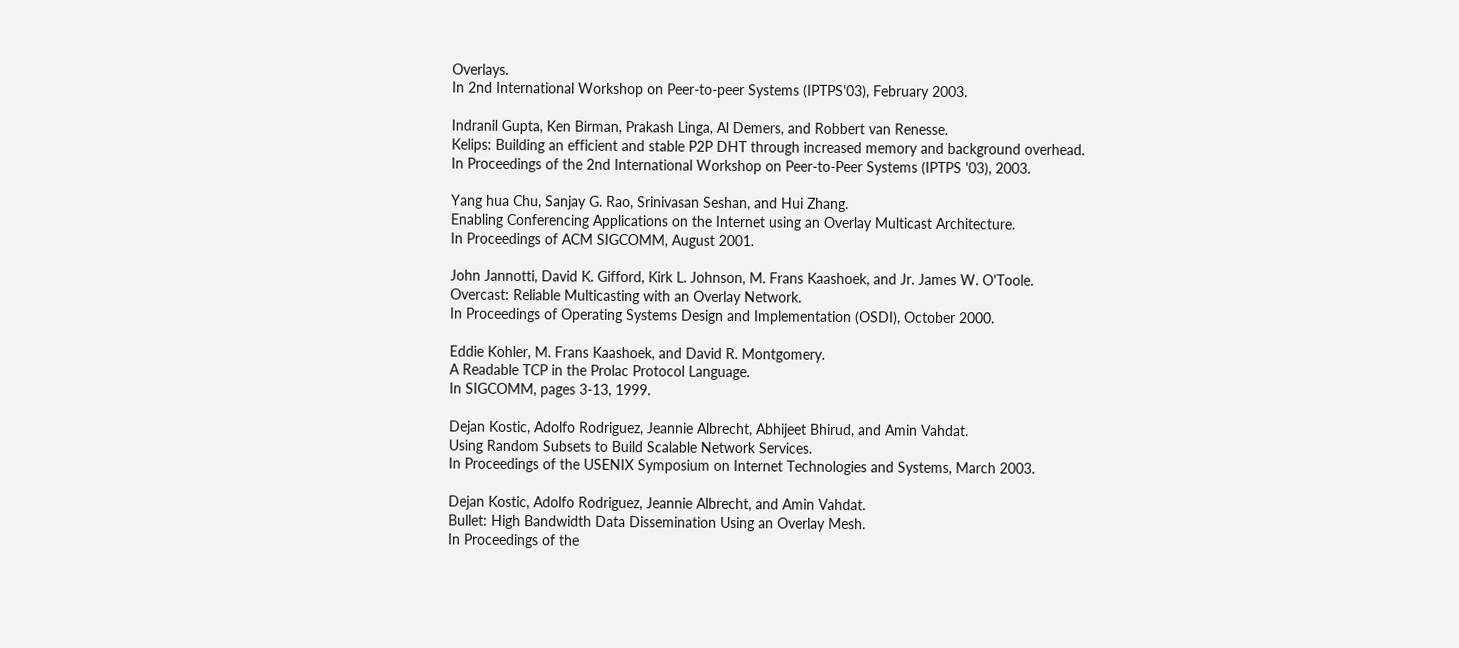Overlays.
In 2nd International Workshop on Peer-to-peer Systems (IPTPS'03), February 2003.

Indranil Gupta, Ken Birman, Prakash Linga, Al Demers, and Robbert van Renesse.
Kelips: Building an efficient and stable P2P DHT through increased memory and background overhead.
In Proceedings of the 2nd International Workshop on Peer-to-Peer Systems (IPTPS '03), 2003.

Yang hua Chu, Sanjay G. Rao, Srinivasan Seshan, and Hui Zhang.
Enabling Conferencing Applications on the Internet using an Overlay Multicast Architecture.
In Proceedings of ACM SIGCOMM, August 2001.

John Jannotti, David K. Gifford, Kirk L. Johnson, M. Frans Kaashoek, and Jr. James W. O'Toole.
Overcast: Reliable Multicasting with an Overlay Network.
In Proceedings of Operating Systems Design and Implementation (OSDI), October 2000.

Eddie Kohler, M. Frans Kaashoek, and David R. Montgomery.
A Readable TCP in the Prolac Protocol Language.
In SIGCOMM, pages 3-13, 1999.

Dejan Kostic, Adolfo Rodriguez, Jeannie Albrecht, Abhijeet Bhirud, and Amin Vahdat.
Using Random Subsets to Build Scalable Network Services.
In Proceedings of the USENIX Symposium on Internet Technologies and Systems, March 2003.

Dejan Kostic, Adolfo Rodriguez, Jeannie Albrecht, and Amin Vahdat.
Bullet: High Bandwidth Data Dissemination Using an Overlay Mesh.
In Proceedings of the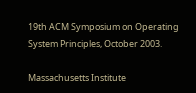19th ACM Symposium on Operating System Principles, October 2003.

Massachusetts Institute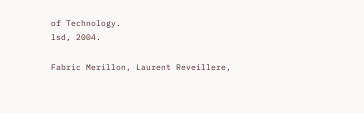of Technology.
lsd, 2004.

Fabric Merillon, Laurent Reveillere,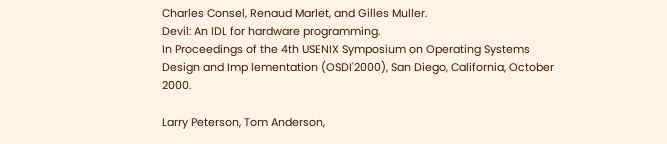Charles Consel, Renaud Marlet, and Gilles Muller.
Devil: An IDL for hardware programming.
In Proceedings of the 4th USENIX Symposium on Operating Systems Design and Imp lementation (OSDI'2000), San Diego, California, October 2000.

Larry Peterson, Tom Anderson,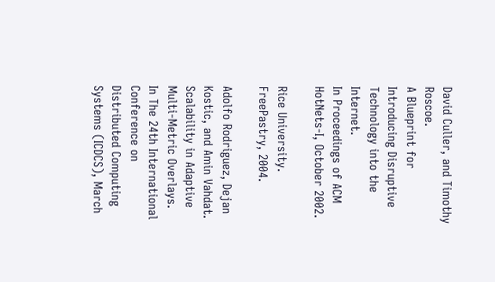David Culler, and Timothy Roscoe.
A Blueprint for Introducing Disruptive Technology into the Internet.
In Proceedings of ACM HotNets-I, October 2002.

Rice University.
FreePastry, 2004.

Adolfo Rodriguez, Dejan Kostic, and Amin Vahdat.
Scalability in Adaptive Multi-Metric Overlays.
In The 24th International Conference on Distributed Computing Systems (ICDCS), March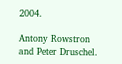2004.

Antony Rowstron and Peter Druschel.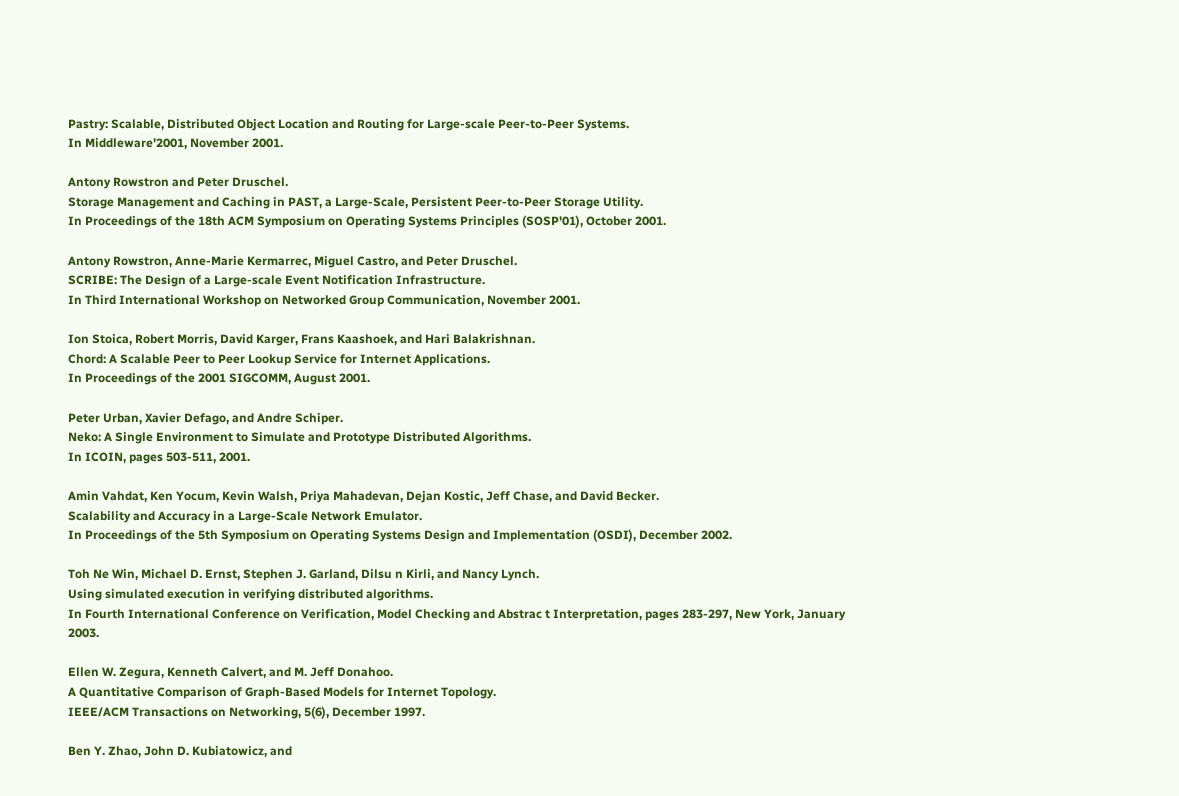Pastry: Scalable, Distributed Object Location and Routing for Large-scale Peer-to-Peer Systems.
In Middleware'2001, November 2001.

Antony Rowstron and Peter Druschel.
Storage Management and Caching in PAST, a Large-Scale, Persistent Peer-to-Peer Storage Utility.
In Proceedings of the 18th ACM Symposium on Operating Systems Principles (SOSP'01), October 2001.

Antony Rowstron, Anne-Marie Kermarrec, Miguel Castro, and Peter Druschel.
SCRIBE: The Design of a Large-scale Event Notification Infrastructure.
In Third International Workshop on Networked Group Communication, November 2001.

Ion Stoica, Robert Morris, David Karger, Frans Kaashoek, and Hari Balakrishnan.
Chord: A Scalable Peer to Peer Lookup Service for Internet Applications.
In Proceedings of the 2001 SIGCOMM, August 2001.

Peter Urban, Xavier Defago, and Andre Schiper.
Neko: A Single Environment to Simulate and Prototype Distributed Algorithms.
In ICOIN, pages 503-511, 2001.

Amin Vahdat, Ken Yocum, Kevin Walsh, Priya Mahadevan, Dejan Kostic, Jeff Chase, and David Becker.
Scalability and Accuracy in a Large-Scale Network Emulator.
In Proceedings of the 5th Symposium on Operating Systems Design and Implementation (OSDI), December 2002.

Toh Ne Win, Michael D. Ernst, Stephen J. Garland, Dilsu n Kirli, and Nancy Lynch.
Using simulated execution in verifying distributed algorithms.
In Fourth International Conference on Verification, Model Checking and Abstrac t Interpretation, pages 283-297, New York, January 2003.

Ellen W. Zegura, Kenneth Calvert, and M. Jeff Donahoo.
A Quantitative Comparison of Graph-Based Models for Internet Topology.
IEEE/ACM Transactions on Networking, 5(6), December 1997.

Ben Y. Zhao, John D. Kubiatowicz, and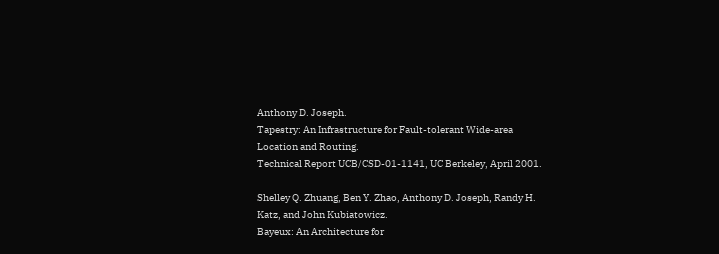Anthony D. Joseph.
Tapestry: An Infrastructure for Fault-tolerant Wide-area Location and Routing.
Technical Report UCB/CSD-01-1141, UC Berkeley, April 2001.

Shelley Q. Zhuang, Ben Y. Zhao, Anthony D. Joseph, Randy H. Katz, and John Kubiatowicz.
Bayeux: An Architecture for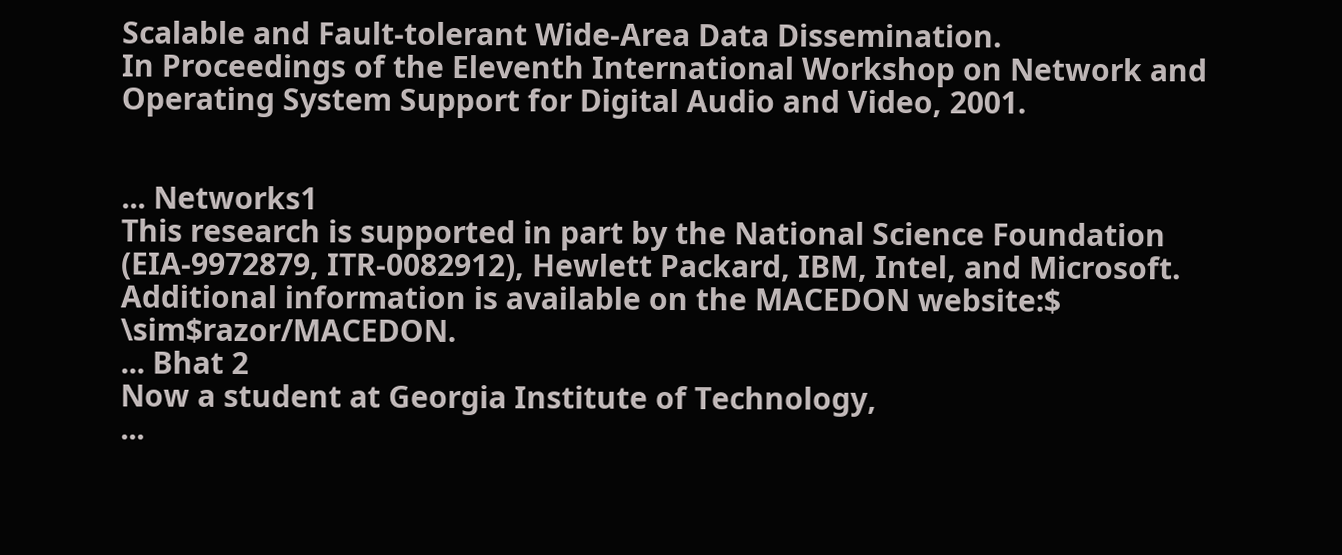Scalable and Fault-tolerant Wide-Area Data Dissemination.
In Proceedings of the Eleventh International Workshop on Network and Operating System Support for Digital Audio and Video, 2001.


... Networks1
This research is supported in part by the National Science Foundation (EIA-9972879, ITR-0082912), Hewlett Packard, IBM, Intel, and Microsoft. Additional information is available on the MACEDON website:$ \sim$razor/MACEDON.
... Bhat 2
Now a student at Georgia Institute of Technology,
...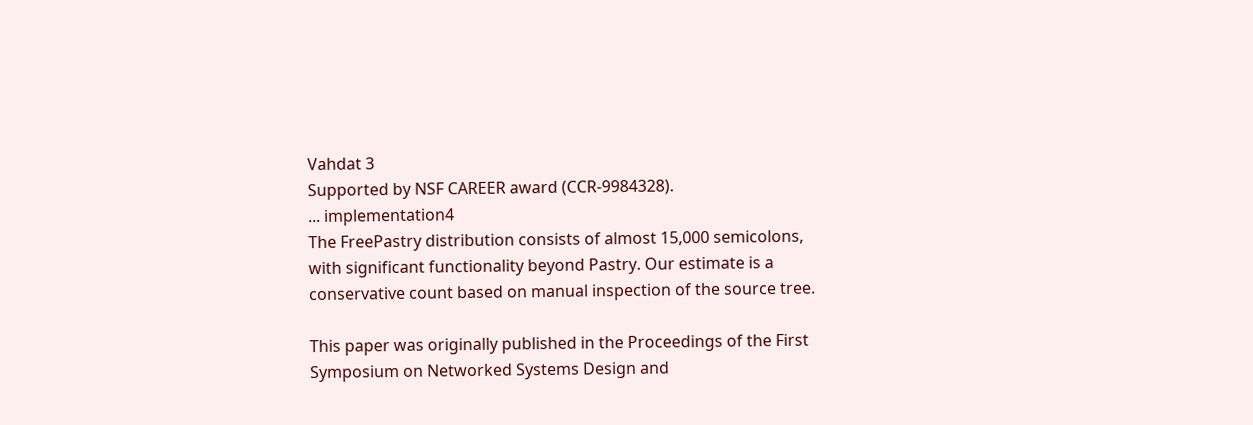Vahdat 3
Supported by NSF CAREER award (CCR-9984328).
... implementation4
The FreePastry distribution consists of almost 15,000 semicolons, with significant functionality beyond Pastry. Our estimate is a conservative count based on manual inspection of the source tree.

This paper was originally published in the Proceedings of the First Symposium on Networked Systems Design and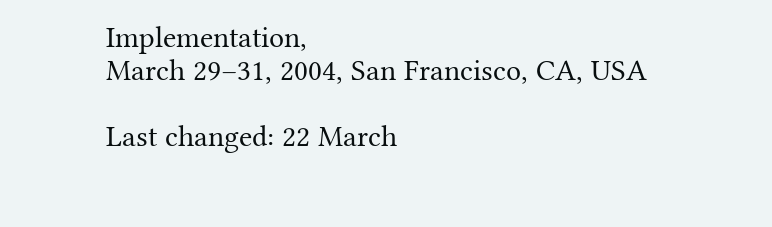Implementation,
March 29–31, 2004, San Francisco, CA, USA

Last changed: 22 March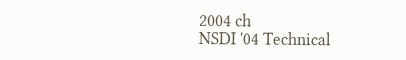2004 ch
NSDI '04 Technical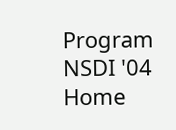Program
NSDI '04 Home